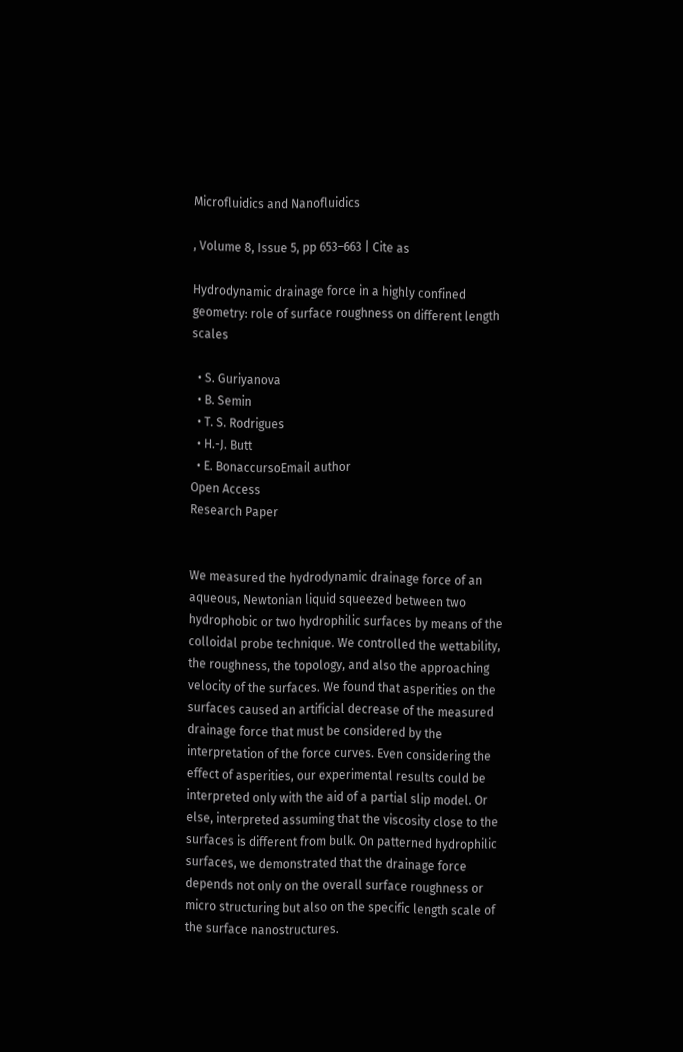Microfluidics and Nanofluidics

, Volume 8, Issue 5, pp 653–663 | Cite as

Hydrodynamic drainage force in a highly confined geometry: role of surface roughness on different length scales

  • S. Guriyanova
  • B. Semin
  • T. S. Rodrigues
  • H.-J. Butt
  • E. BonaccursoEmail author
Open Access
Research Paper


We measured the hydrodynamic drainage force of an aqueous, Newtonian liquid squeezed between two hydrophobic or two hydrophilic surfaces by means of the colloidal probe technique. We controlled the wettability, the roughness, the topology, and also the approaching velocity of the surfaces. We found that asperities on the surfaces caused an artificial decrease of the measured drainage force that must be considered by the interpretation of the force curves. Even considering the effect of asperities, our experimental results could be interpreted only with the aid of a partial slip model. Or else, interpreted assuming that the viscosity close to the surfaces is different from bulk. On patterned hydrophilic surfaces, we demonstrated that the drainage force depends not only on the overall surface roughness or micro structuring but also on the specific length scale of the surface nanostructures.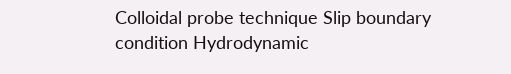Colloidal probe technique Slip boundary condition Hydrodynamic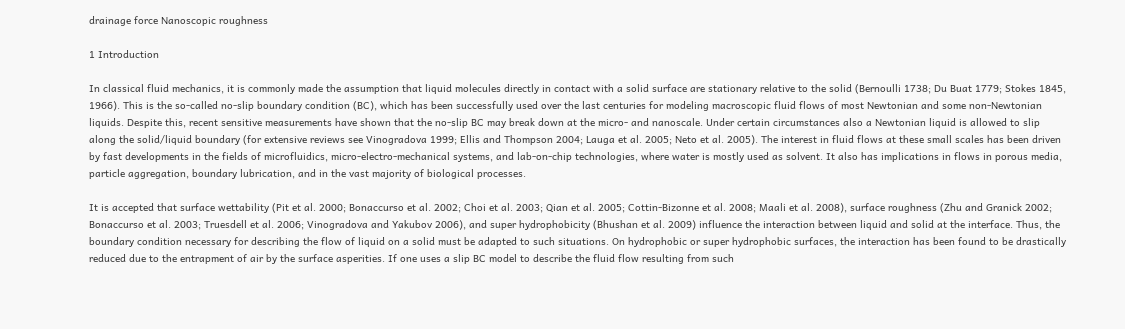drainage force Nanoscopic roughness

1 Introduction

In classical fluid mechanics, it is commonly made the assumption that liquid molecules directly in contact with a solid surface are stationary relative to the solid (Bernoulli 1738; Du Buat 1779; Stokes 1845, 1966). This is the so-called no-slip boundary condition (BC), which has been successfully used over the last centuries for modeling macroscopic fluid flows of most Newtonian and some non-Newtonian liquids. Despite this, recent sensitive measurements have shown that the no-slip BC may break down at the micro- and nanoscale. Under certain circumstances also a Newtonian liquid is allowed to slip along the solid/liquid boundary (for extensive reviews see Vinogradova 1999; Ellis and Thompson 2004; Lauga et al. 2005; Neto et al. 2005). The interest in fluid flows at these small scales has been driven by fast developments in the fields of microfluidics, micro-electro-mechanical systems, and lab-on-chip technologies, where water is mostly used as solvent. It also has implications in flows in porous media, particle aggregation, boundary lubrication, and in the vast majority of biological processes.

It is accepted that surface wettability (Pit et al. 2000; Bonaccurso et al. 2002; Choi et al. 2003; Qian et al. 2005; Cottin-Bizonne et al. 2008; Maali et al. 2008), surface roughness (Zhu and Granick 2002; Bonaccurso et al. 2003; Truesdell et al. 2006; Vinogradova and Yakubov 2006), and super hydrophobicity (Bhushan et al. 2009) influence the interaction between liquid and solid at the interface. Thus, the boundary condition necessary for describing the flow of liquid on a solid must be adapted to such situations. On hydrophobic or super hydrophobic surfaces, the interaction has been found to be drastically reduced due to the entrapment of air by the surface asperities. If one uses a slip BC model to describe the fluid flow resulting from such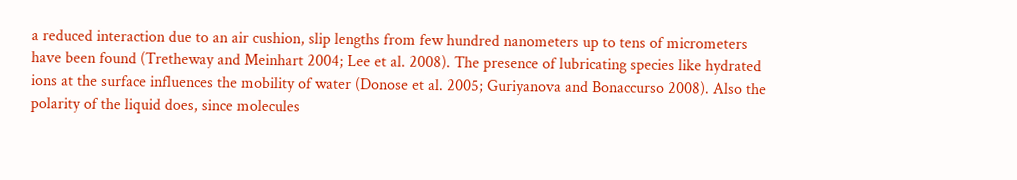a reduced interaction due to an air cushion, slip lengths from few hundred nanometers up to tens of micrometers have been found (Tretheway and Meinhart 2004; Lee et al. 2008). The presence of lubricating species like hydrated ions at the surface influences the mobility of water (Donose et al. 2005; Guriyanova and Bonaccurso 2008). Also the polarity of the liquid does, since molecules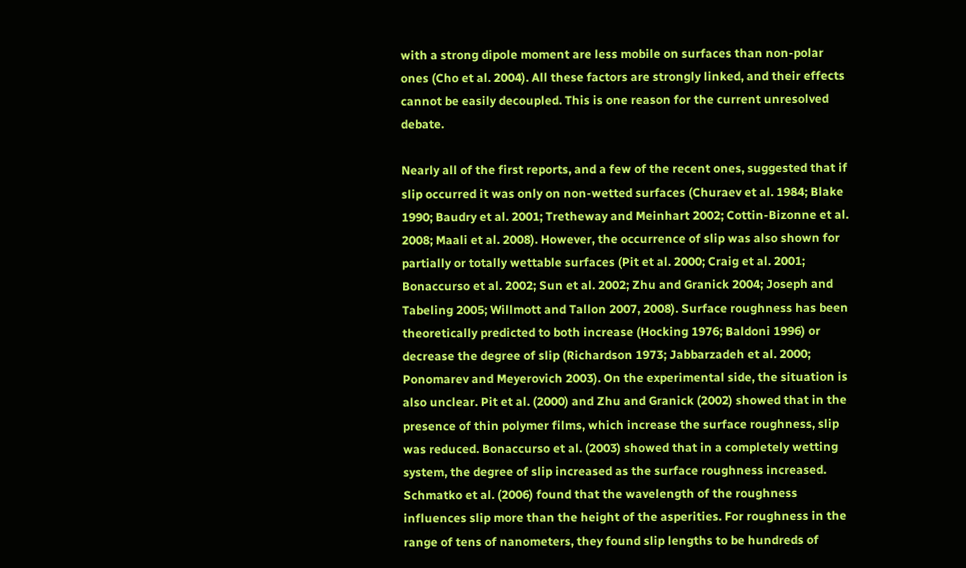with a strong dipole moment are less mobile on surfaces than non-polar ones (Cho et al. 2004). All these factors are strongly linked, and their effects cannot be easily decoupled. This is one reason for the current unresolved debate.

Nearly all of the first reports, and a few of the recent ones, suggested that if slip occurred it was only on non-wetted surfaces (Churaev et al. 1984; Blake 1990; Baudry et al. 2001; Tretheway and Meinhart 2002; Cottin-Bizonne et al. 2008; Maali et al. 2008). However, the occurrence of slip was also shown for partially or totally wettable surfaces (Pit et al. 2000; Craig et al. 2001; Bonaccurso et al. 2002; Sun et al. 2002; Zhu and Granick 2004; Joseph and Tabeling 2005; Willmott and Tallon 2007, 2008). Surface roughness has been theoretically predicted to both increase (Hocking 1976; Baldoni 1996) or decrease the degree of slip (Richardson 1973; Jabbarzadeh et al. 2000; Ponomarev and Meyerovich 2003). On the experimental side, the situation is also unclear. Pit et al. (2000) and Zhu and Granick (2002) showed that in the presence of thin polymer films, which increase the surface roughness, slip was reduced. Bonaccurso et al. (2003) showed that in a completely wetting system, the degree of slip increased as the surface roughness increased. Schmatko et al. (2006) found that the wavelength of the roughness influences slip more than the height of the asperities. For roughness in the range of tens of nanometers, they found slip lengths to be hundreds of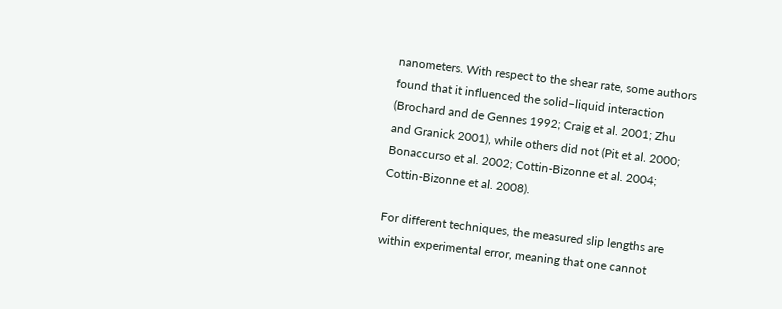nanometers. With respect to the shear rate, some authors found that it influenced the solid–liquid interaction (Brochard and de Gennes 1992; Craig et al. 2001; Zhu and Granick 2001), while others did not (Pit et al. 2000; Bonaccurso et al. 2002; Cottin-Bizonne et al. 2004; Cottin-Bizonne et al. 2008).

For different techniques, the measured slip lengths are within experimental error, meaning that one cannot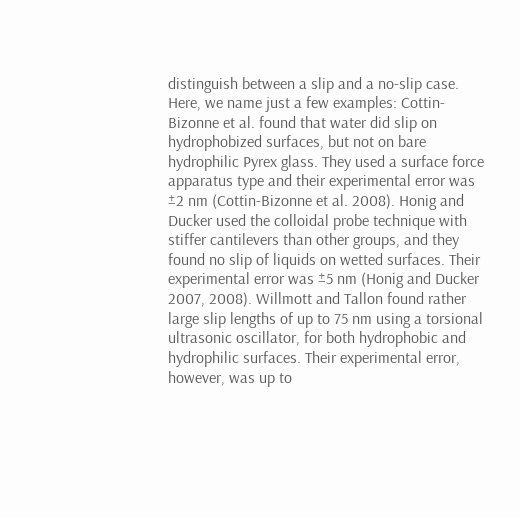distinguish between a slip and a no-slip case. Here, we name just a few examples: Cottin-Bizonne et al. found that water did slip on hydrophobized surfaces, but not on bare hydrophilic Pyrex glass. They used a surface force apparatus type and their experimental error was ±2 nm (Cottin-Bizonne et al. 2008). Honig and Ducker used the colloidal probe technique with stiffer cantilevers than other groups, and they found no slip of liquids on wetted surfaces. Their experimental error was ±5 nm (Honig and Ducker 2007, 2008). Willmott and Tallon found rather large slip lengths of up to 75 nm using a torsional ultrasonic oscillator, for both hydrophobic and hydrophilic surfaces. Their experimental error, however, was up to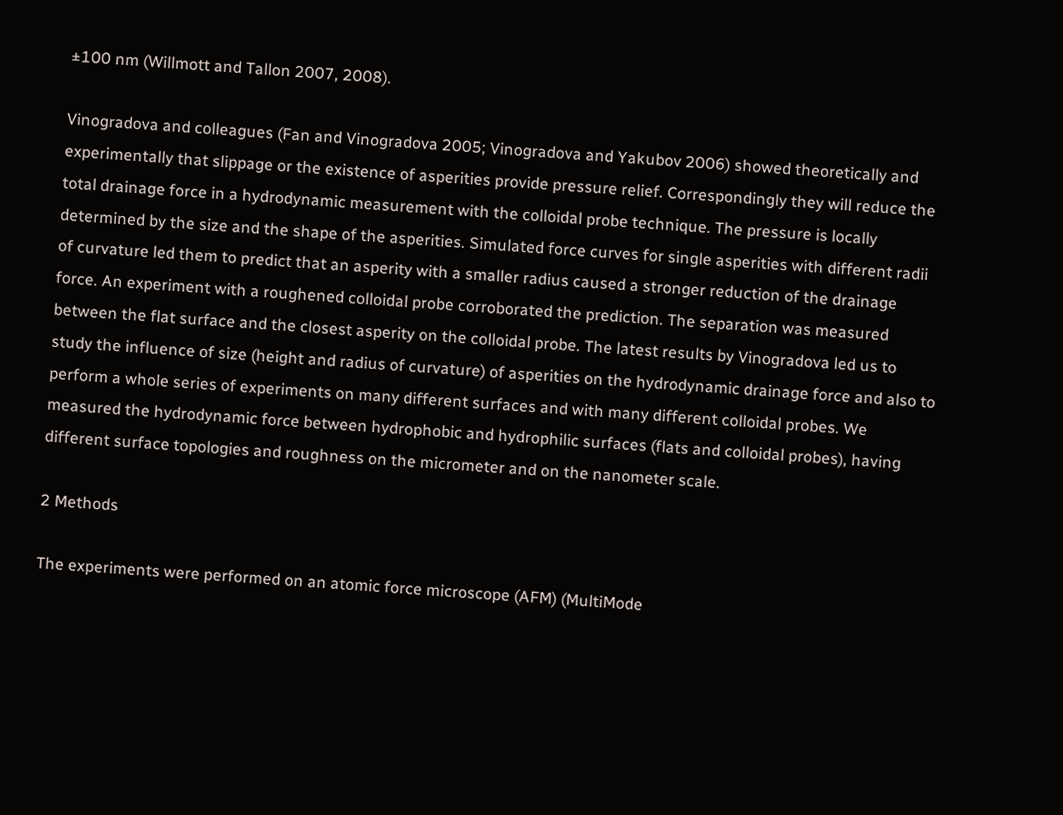±100 nm (Willmott and Tallon 2007, 2008).

Vinogradova and colleagues (Fan and Vinogradova 2005; Vinogradova and Yakubov 2006) showed theoretically and experimentally that slippage or the existence of asperities provide pressure relief. Correspondingly they will reduce the total drainage force in a hydrodynamic measurement with the colloidal probe technique. The pressure is locally determined by the size and the shape of the asperities. Simulated force curves for single asperities with different radii of curvature led them to predict that an asperity with a smaller radius caused a stronger reduction of the drainage force. An experiment with a roughened colloidal probe corroborated the prediction. The separation was measured between the flat surface and the closest asperity on the colloidal probe. The latest results by Vinogradova led us to study the influence of size (height and radius of curvature) of asperities on the hydrodynamic drainage force and also to perform a whole series of experiments on many different surfaces and with many different colloidal probes. We measured the hydrodynamic force between hydrophobic and hydrophilic surfaces (flats and colloidal probes), having different surface topologies and roughness on the micrometer and on the nanometer scale.

2 Methods

The experiments were performed on an atomic force microscope (AFM) (MultiMode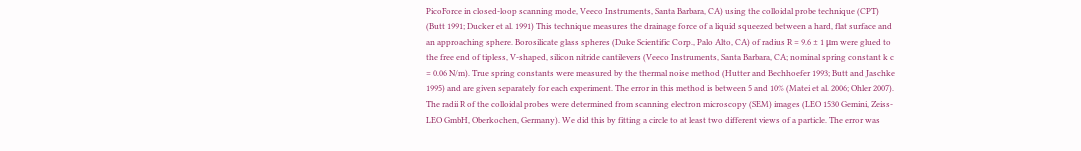PicoForce in closed-loop scanning mode, Veeco Instruments, Santa Barbara, CA) using the colloidal probe technique (CPT) (Butt 1991; Ducker et al. 1991) This technique measures the drainage force of a liquid squeezed between a hard, flat surface and an approaching sphere. Borosilicate glass spheres (Duke Scientific Corp., Palo Alto, CA) of radius R = 9.6 ± 1 μm were glued to the free end of tipless, V-shaped, silicon nitride cantilevers (Veeco Instruments, Santa Barbara, CA; nominal spring constant k c = 0.06 N/m). True spring constants were measured by the thermal noise method (Hutter and Bechhoefer 1993; Butt and Jaschke 1995) and are given separately for each experiment. The error in this method is between 5 and 10% (Matei et al. 2006; Ohler 2007). The radii R of the colloidal probes were determined from scanning electron microscopy (SEM) images (LEO 1530 Gemini, Zeiss-LEO GmbH, Oberkochen, Germany). We did this by fitting a circle to at least two different views of a particle. The error was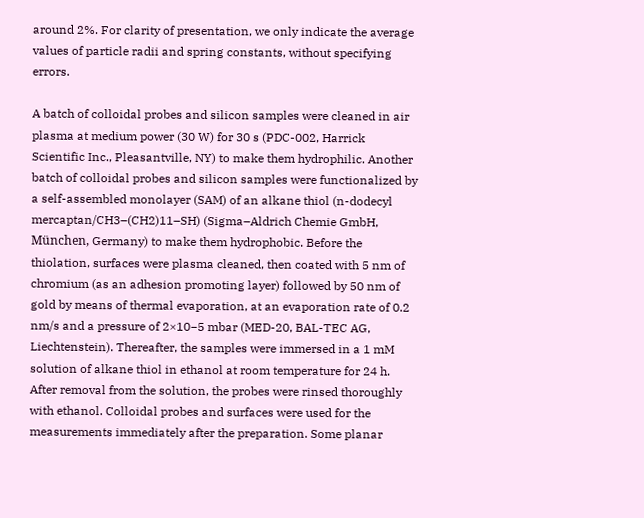around 2%. For clarity of presentation, we only indicate the average values of particle radii and spring constants, without specifying errors.

A batch of colloidal probes and silicon samples were cleaned in air plasma at medium power (30 W) for 30 s (PDC-002, Harrick Scientific Inc., Pleasantville, NY) to make them hydrophilic. Another batch of colloidal probes and silicon samples were functionalized by a self-assembled monolayer (SAM) of an alkane thiol (n-dodecyl mercaptan/CH3–(CH2)11–SH) (Sigma–Aldrich Chemie GmbH, München, Germany) to make them hydrophobic. Before the thiolation, surfaces were plasma cleaned, then coated with 5 nm of chromium (as an adhesion promoting layer) followed by 50 nm of gold by means of thermal evaporation, at an evaporation rate of 0.2 nm/s and a pressure of 2×10−5 mbar (MED-20, BAL-TEC AG, Liechtenstein). Thereafter, the samples were immersed in a 1 mM solution of alkane thiol in ethanol at room temperature for 24 h. After removal from the solution, the probes were rinsed thoroughly with ethanol. Colloidal probes and surfaces were used for the measurements immediately after the preparation. Some planar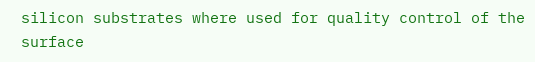silicon substrates where used for quality control of the surface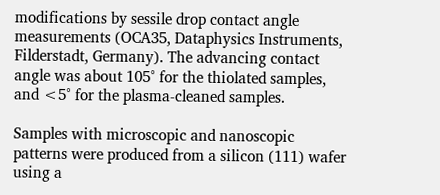modifications by sessile drop contact angle measurements (OCA35, Dataphysics Instruments, Filderstadt, Germany). The advancing contact angle was about 105° for the thiolated samples, and <5° for the plasma-cleaned samples.

Samples with microscopic and nanoscopic patterns were produced from a silicon (111) wafer using a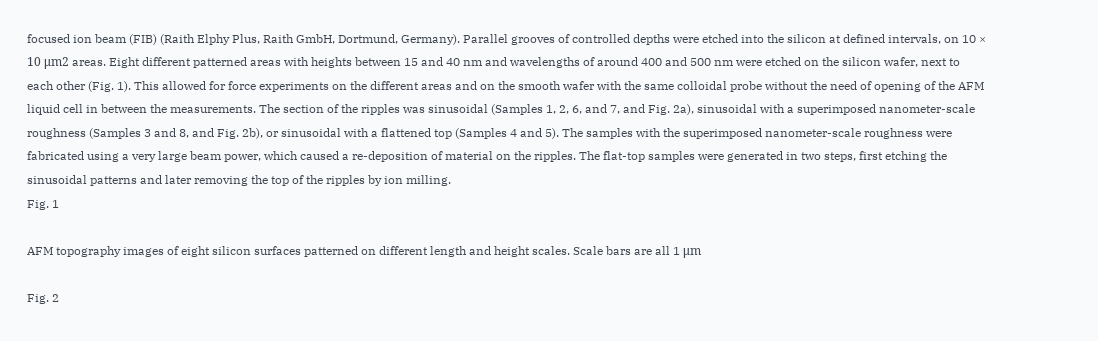focused ion beam (FIB) (Raith Elphy Plus, Raith GmbH, Dortmund, Germany). Parallel grooves of controlled depths were etched into the silicon at defined intervals, on 10 × 10 μm2 areas. Eight different patterned areas with heights between 15 and 40 nm and wavelengths of around 400 and 500 nm were etched on the silicon wafer, next to each other (Fig. 1). This allowed for force experiments on the different areas and on the smooth wafer with the same colloidal probe without the need of opening of the AFM liquid cell in between the measurements. The section of the ripples was sinusoidal (Samples 1, 2, 6, and 7, and Fig. 2a), sinusoidal with a superimposed nanometer-scale roughness (Samples 3 and 8, and Fig. 2b), or sinusoidal with a flattened top (Samples 4 and 5). The samples with the superimposed nanometer-scale roughness were fabricated using a very large beam power, which caused a re-deposition of material on the ripples. The flat-top samples were generated in two steps, first etching the sinusoidal patterns and later removing the top of the ripples by ion milling.
Fig. 1

AFM topography images of eight silicon surfaces patterned on different length and height scales. Scale bars are all 1 μm

Fig. 2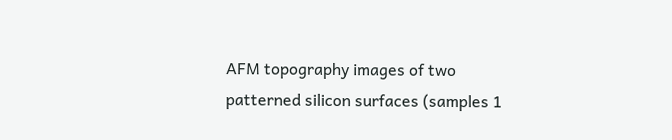AFM topography images of two patterned silicon surfaces (samples 1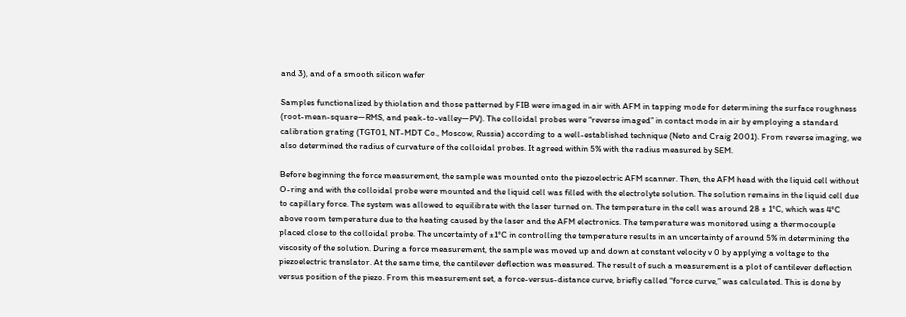and 3), and of a smooth silicon wafer

Samples functionalized by thiolation and those patterned by FIB were imaged in air with AFM in tapping mode for determining the surface roughness (root-mean-square—RMS, and peak-to-valley—PV). The colloidal probes were “reverse imaged” in contact mode in air by employing a standard calibration grating (TGT01, NT-MDT Co., Moscow, Russia) according to a well-established technique (Neto and Craig 2001). From reverse imaging, we also determined the radius of curvature of the colloidal probes. It agreed within 5% with the radius measured by SEM.

Before beginning the force measurement, the sample was mounted onto the piezoelectric AFM scanner. Then, the AFM head with the liquid cell without O-ring and with the colloidal probe were mounted and the liquid cell was filled with the electrolyte solution. The solution remains in the liquid cell due to capillary force. The system was allowed to equilibrate with the laser turned on. The temperature in the cell was around 28 ± 1°C, which was 4°C above room temperature due to the heating caused by the laser and the AFM electronics. The temperature was monitored using a thermocouple placed close to the colloidal probe. The uncertainty of ±1°C in controlling the temperature results in an uncertainty of around 5% in determining the viscosity of the solution. During a force measurement, the sample was moved up and down at constant velocity v 0 by applying a voltage to the piezoelectric translator. At the same time, the cantilever deflection was measured. The result of such a measurement is a plot of cantilever deflection versus position of the piezo. From this measurement set, a force-versus-distance curve, briefly called “force curve,” was calculated. This is done by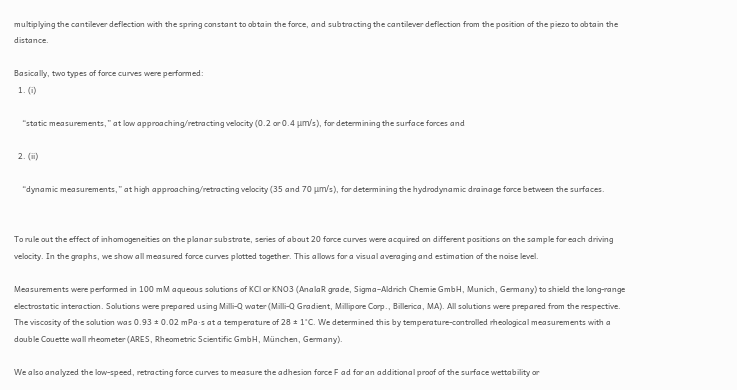multiplying the cantilever deflection with the spring constant to obtain the force, and subtracting the cantilever deflection from the position of the piezo to obtain the distance.

Basically, two types of force curves were performed:
  1. (i)

    “static measurements,” at low approaching/retracting velocity (0.2 or 0.4 μm/s), for determining the surface forces and

  2. (ii)

    “dynamic measurements,” at high approaching/retracting velocity (35 and 70 μm/s), for determining the hydrodynamic drainage force between the surfaces.


To rule out the effect of inhomogeneities on the planar substrate, series of about 20 force curves were acquired on different positions on the sample for each driving velocity. In the graphs, we show all measured force curves plotted together. This allows for a visual averaging and estimation of the noise level.

Measurements were performed in 100 mM aqueous solutions of KCl or KNO3 (AnalaR grade, Sigma–Aldrich Chemie GmbH, Munich, Germany) to shield the long-range electrostatic interaction. Solutions were prepared using Milli-Q water (Milli-Q Gradient, Millipore Corp., Billerica, MA). All solutions were prepared from the respective. The viscosity of the solution was 0.93 ± 0.02 mPa·s at a temperature of 28 ± 1°C. We determined this by temperature-controlled rheological measurements with a double Couette wall rheometer (ARES, Rheometric Scientific GmbH, München, Germany).

We also analyzed the low-speed, retracting force curves to measure the adhesion force F ad for an additional proof of the surface wettability or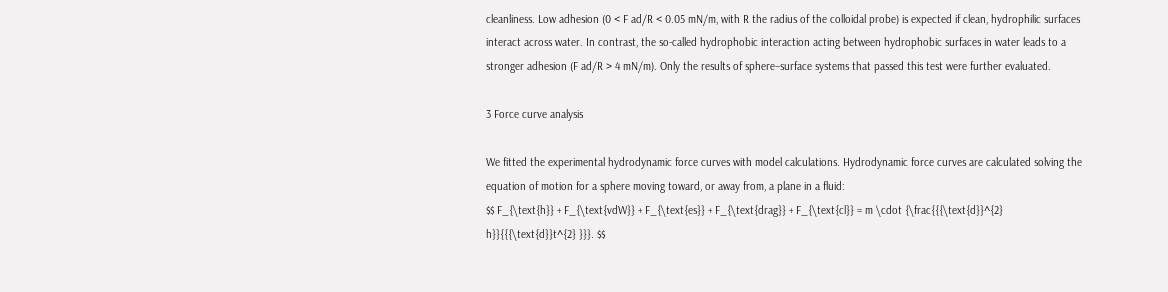cleanliness. Low adhesion (0 < F ad/R < 0.05 mN/m, with R the radius of the colloidal probe) is expected if clean, hydrophilic surfaces interact across water. In contrast, the so-called hydrophobic interaction acting between hydrophobic surfaces in water leads to a stronger adhesion (F ad/R > 4 mN/m). Only the results of sphere–surface systems that passed this test were further evaluated.

3 Force curve analysis

We fitted the experimental hydrodynamic force curves with model calculations. Hydrodynamic force curves are calculated solving the equation of motion for a sphere moving toward, or away from, a plane in a fluid:
$$ F_{\text{h}} + F_{\text{vdW}} + F_{\text{es}} + F_{\text{drag}} + F_{\text{cl}} = m \cdot {\frac{{{\text{d}}^{2} h}}{{{\text{d}}t^{2} }}}. $$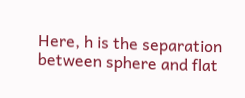Here, h is the separation between sphere and flat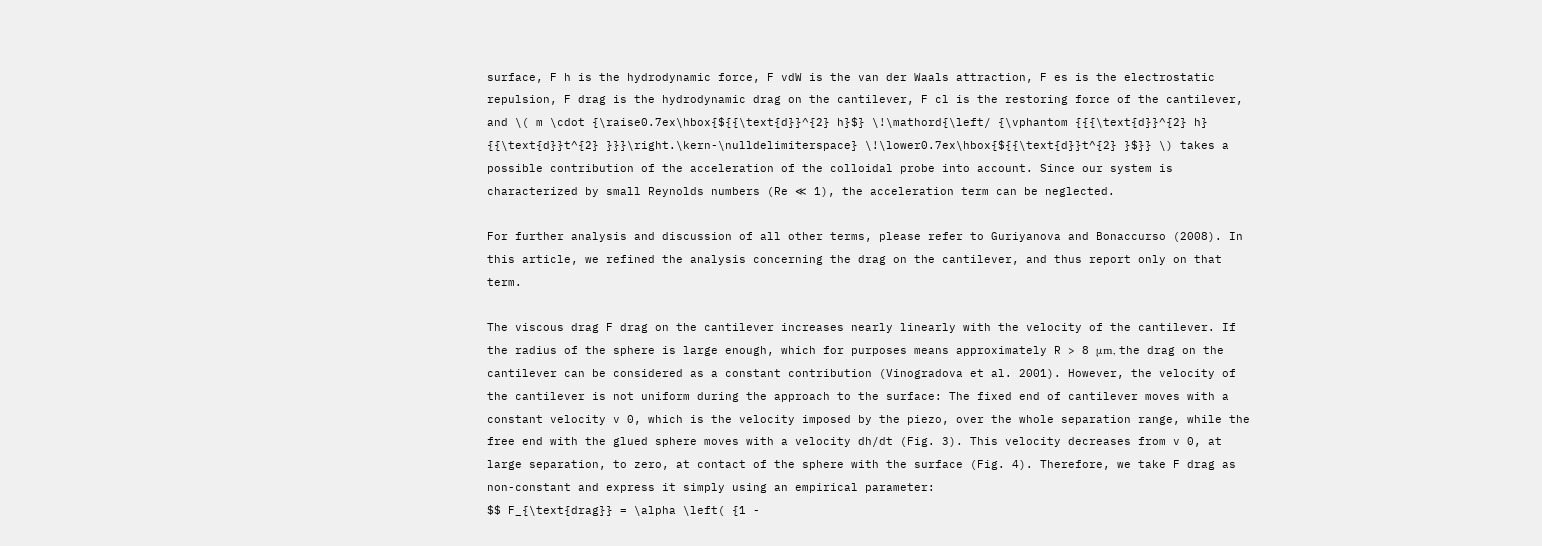surface, F h is the hydrodynamic force, F vdW is the van der Waals attraction, F es is the electrostatic repulsion, F drag is the hydrodynamic drag on the cantilever, F cl is the restoring force of the cantilever, and \( m \cdot {\raise0.7ex\hbox{${{\text{d}}^{2} h}$} \!\mathord{\left/ {\vphantom {{{\text{d}}^{2} h} {{\text{d}}t^{2} }}}\right.\kern-\nulldelimiterspace} \!\lower0.7ex\hbox{${{\text{d}}t^{2} }$}} \) takes a possible contribution of the acceleration of the colloidal probe into account. Since our system is characterized by small Reynolds numbers (Re ≪ 1), the acceleration term can be neglected.

For further analysis and discussion of all other terms, please refer to Guriyanova and Bonaccurso (2008). In this article, we refined the analysis concerning the drag on the cantilever, and thus report only on that term.

The viscous drag F drag on the cantilever increases nearly linearly with the velocity of the cantilever. If the radius of the sphere is large enough, which for purposes means approximately R > 8 μm, the drag on the cantilever can be considered as a constant contribution (Vinogradova et al. 2001). However, the velocity of the cantilever is not uniform during the approach to the surface: The fixed end of cantilever moves with a constant velocity v 0, which is the velocity imposed by the piezo, over the whole separation range, while the free end with the glued sphere moves with a velocity dh/dt (Fig. 3). This velocity decreases from v 0, at large separation, to zero, at contact of the sphere with the surface (Fig. 4). Therefore, we take F drag as non-constant and express it simply using an empirical parameter:
$$ F_{\text{drag}} = \alpha \left( {1 -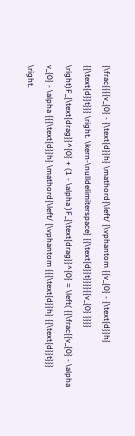{\frac{{{{v_{0} - {\text{d}}h} \mathord{\left/ {\vphantom {{v_{0} - {\text{d}}h} {{\text{d}}t}}} \right. \kern-\nulldelimiterspace} {{\text{d}}t}}}}{{v_{0} }}}} \right)F_{\text{drag}}^{0} + (1 - \alpha )F_{\text{drag}}^{0} = \left( {{\frac{{v_{0} - \alpha v_{0} - \alpha {{{\text{d}}h} \mathord{\left/ {\vphantom {{{\text{d}}h} {{\text{d}}t}}} \right.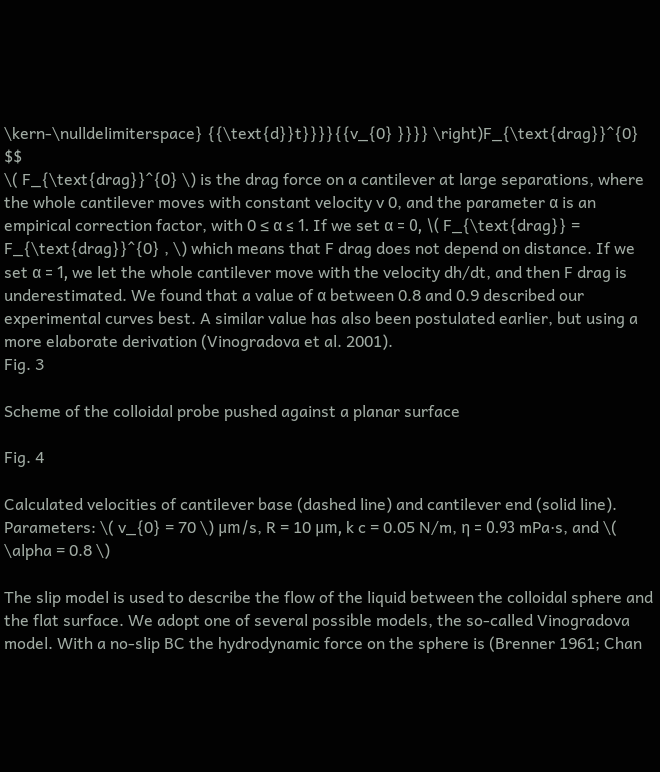\kern-\nulldelimiterspace} {{\text{d}}t}}}}{{v_{0} }}}} \right)F_{\text{drag}}^{0} $$
\( F_{\text{drag}}^{0} \) is the drag force on a cantilever at large separations, where the whole cantilever moves with constant velocity v 0, and the parameter α is an empirical correction factor, with 0 ≤ α ≤ 1. If we set α = 0, \( F_{\text{drag}} = F_{\text{drag}}^{0} , \) which means that F drag does not depend on distance. If we set α = 1, we let the whole cantilever move with the velocity dh/dt, and then F drag is underestimated. We found that a value of α between 0.8 and 0.9 described our experimental curves best. A similar value has also been postulated earlier, but using a more elaborate derivation (Vinogradova et al. 2001).
Fig. 3

Scheme of the colloidal probe pushed against a planar surface

Fig. 4

Calculated velocities of cantilever base (dashed line) and cantilever end (solid line). Parameters: \( v_{0} = 70 \) μm/s, R = 10 μm, k c = 0.05 N/m, η = 0.93 mPa·s, and \( \alpha = 0.8 \)

The slip model is used to describe the flow of the liquid between the colloidal sphere and the flat surface. We adopt one of several possible models, the so-called Vinogradova model. With a no-slip BC the hydrodynamic force on the sphere is (Brenner 1961; Chan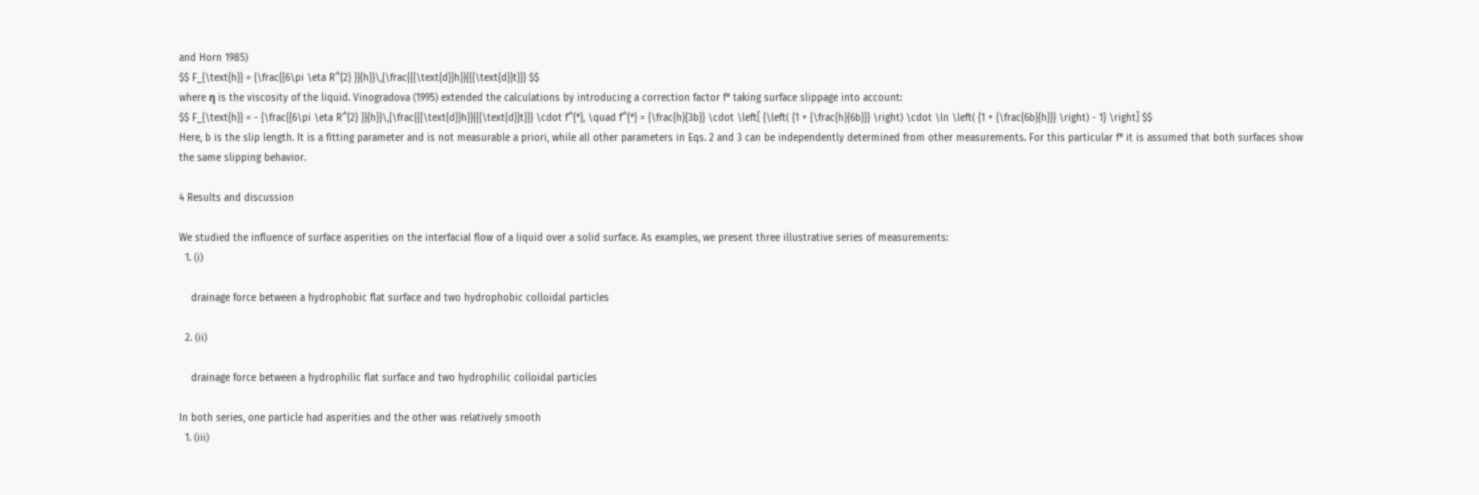and Horn 1985)
$$ F_{\text{h}} = {\frac{{6\pi \eta R^{2} }}{h}}\,{\frac{{{\text{d}}h}}{{{\text{d}}t}}} $$
where η is the viscosity of the liquid. Vinogradova (1995) extended the calculations by introducing a correction factor f* taking surface slippage into account:
$$ F_{\text{h}} = - {\frac{{6\pi \eta R^{2} }}{h}}\,{\frac{{{\text{d}}h}}{{{\text{d}}t}}} \cdot f^{*}, \quad f^{*} = {\frac{h}{3b}} \cdot \left[ {\left( {1 + {\frac{h}{6b}}} \right) \cdot \ln \left( {1 + {\frac{6b}{h}}} \right) - 1} \right] $$
Here, b is the slip length. It is a fitting parameter and is not measurable a priori, while all other parameters in Eqs. 2 and 3 can be independently determined from other measurements. For this particular f* it is assumed that both surfaces show the same slipping behavior.

4 Results and discussion

We studied the influence of surface asperities on the interfacial flow of a liquid over a solid surface. As examples, we present three illustrative series of measurements:
  1. (i)

    drainage force between a hydrophobic flat surface and two hydrophobic colloidal particles

  2. (ii)

    drainage force between a hydrophilic flat surface and two hydrophilic colloidal particles

In both series, one particle had asperities and the other was relatively smooth
  1. (iii)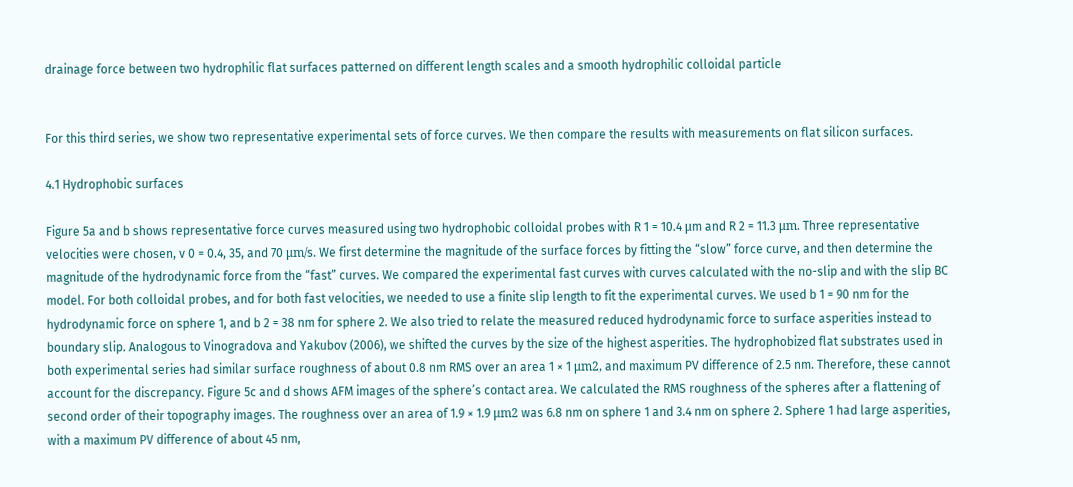drainage force between two hydrophilic flat surfaces patterned on different length scales and a smooth hydrophilic colloidal particle


For this third series, we show two representative experimental sets of force curves. We then compare the results with measurements on flat silicon surfaces.

4.1 Hydrophobic surfaces

Figure 5a and b shows representative force curves measured using two hydrophobic colloidal probes with R 1 = 10.4 μm and R 2 = 11.3 μm. Three representative velocities were chosen, v 0 = 0.4, 35, and 70 μm/s. We first determine the magnitude of the surface forces by fitting the “slow” force curve, and then determine the magnitude of the hydrodynamic force from the “fast” curves. We compared the experimental fast curves with curves calculated with the no-slip and with the slip BC model. For both colloidal probes, and for both fast velocities, we needed to use a finite slip length to fit the experimental curves. We used b 1 = 90 nm for the hydrodynamic force on sphere 1, and b 2 = 38 nm for sphere 2. We also tried to relate the measured reduced hydrodynamic force to surface asperities instead to boundary slip. Analogous to Vinogradova and Yakubov (2006), we shifted the curves by the size of the highest asperities. The hydrophobized flat substrates used in both experimental series had similar surface roughness of about 0.8 nm RMS over an area 1 × 1 μm2, and maximum PV difference of 2.5 nm. Therefore, these cannot account for the discrepancy. Figure 5c and d shows AFM images of the sphere’s contact area. We calculated the RMS roughness of the spheres after a flattening of second order of their topography images. The roughness over an area of 1.9 × 1.9 μm2 was 6.8 nm on sphere 1 and 3.4 nm on sphere 2. Sphere 1 had large asperities, with a maximum PV difference of about 45 nm,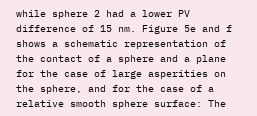while sphere 2 had a lower PV difference of 15 nm. Figure 5e and f shows a schematic representation of the contact of a sphere and a plane for the case of large asperities on the sphere, and for the case of a relative smooth sphere surface: The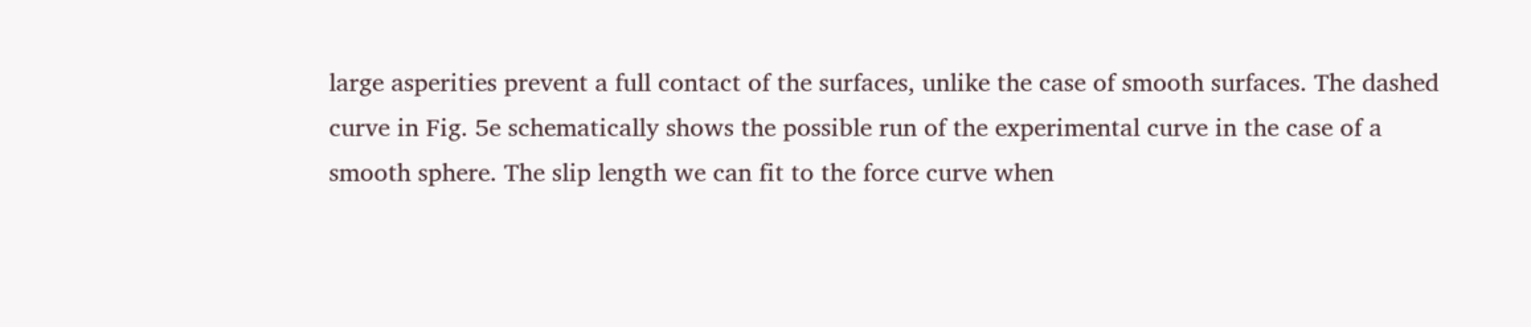large asperities prevent a full contact of the surfaces, unlike the case of smooth surfaces. The dashed curve in Fig. 5e schematically shows the possible run of the experimental curve in the case of a smooth sphere. The slip length we can fit to the force curve when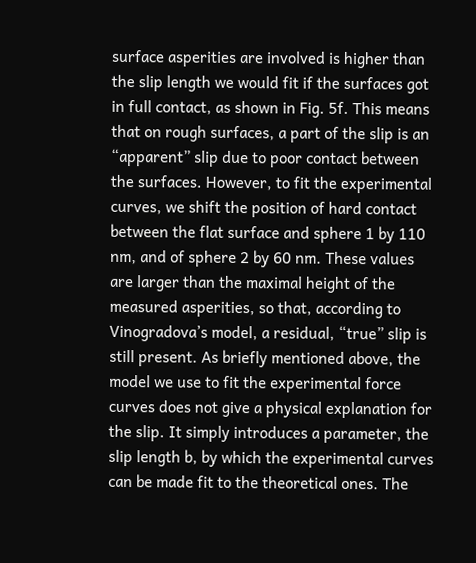surface asperities are involved is higher than the slip length we would fit if the surfaces got in full contact, as shown in Fig. 5f. This means that on rough surfaces, a part of the slip is an “apparent” slip due to poor contact between the surfaces. However, to fit the experimental curves, we shift the position of hard contact between the flat surface and sphere 1 by 110 nm, and of sphere 2 by 60 nm. These values are larger than the maximal height of the measured asperities, so that, according to Vinogradova’s model, a residual, “true” slip is still present. As briefly mentioned above, the model we use to fit the experimental force curves does not give a physical explanation for the slip. It simply introduces a parameter, the slip length b, by which the experimental curves can be made fit to the theoretical ones. The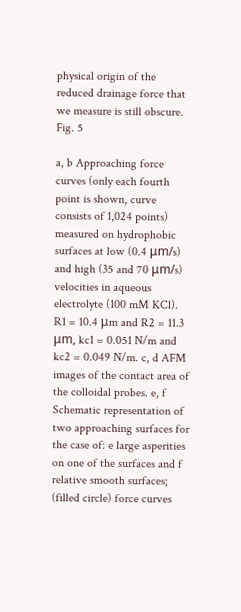physical origin of the reduced drainage force that we measure is still obscure.
Fig. 5

a, b Approaching force curves (only each fourth point is shown, curve consists of 1,024 points) measured on hydrophobic surfaces at low (0.4 μm/s) and high (35 and 70 μm/s) velocities in aqueous electrolyte (100 mM KCl). R1 = 10.4 μm and R2 = 11.3 μm, kc1 = 0.051 N/m and kc2 = 0.049 N/m. c, d AFM images of the contact area of the colloidal probes. e, f Schematic representation of two approaching surfaces for the case of: e large asperities on one of the surfaces and f relative smooth surfaces; (filled circle) force curves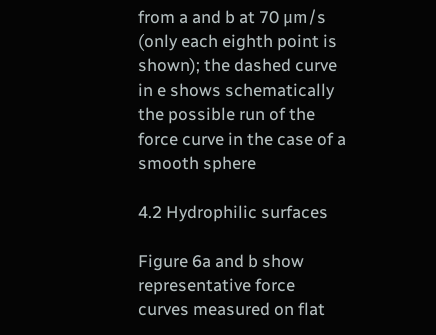from a and b at 70 μm/s (only each eighth point is shown); the dashed curve in e shows schematically the possible run of the force curve in the case of a smooth sphere

4.2 Hydrophilic surfaces

Figure 6a and b show representative force curves measured on flat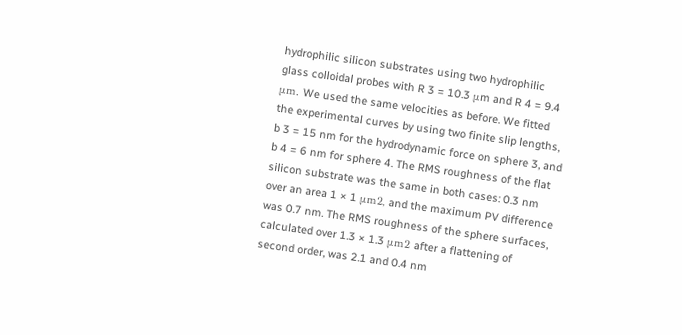hydrophilic silicon substrates using two hydrophilic glass colloidal probes with R 3 = 10.3 μm and R 4 = 9.4 μm. We used the same velocities as before. We fitted the experimental curves by using two finite slip lengths, b 3 = 15 nm for the hydrodynamic force on sphere 3, and b 4 = 6 nm for sphere 4. The RMS roughness of the flat silicon substrate was the same in both cases: 0.3 nm over an area 1 × 1 μm2, and the maximum PV difference was 0.7 nm. The RMS roughness of the sphere surfaces, calculated over 1.3 × 1.3 μm2 after a flattening of second order, was 2.1 and 0.4 nm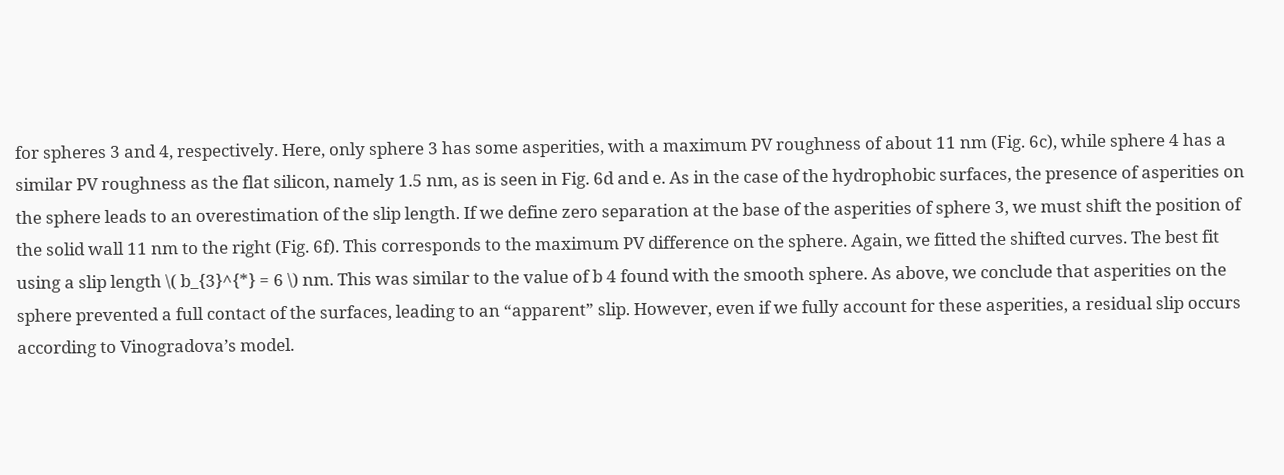for spheres 3 and 4, respectively. Here, only sphere 3 has some asperities, with a maximum PV roughness of about 11 nm (Fig. 6c), while sphere 4 has a similar PV roughness as the flat silicon, namely 1.5 nm, as is seen in Fig. 6d and e. As in the case of the hydrophobic surfaces, the presence of asperities on the sphere leads to an overestimation of the slip length. If we define zero separation at the base of the asperities of sphere 3, we must shift the position of the solid wall 11 nm to the right (Fig. 6f). This corresponds to the maximum PV difference on the sphere. Again, we fitted the shifted curves. The best fit using a slip length \( b_{3}^{*} = 6 \) nm. This was similar to the value of b 4 found with the smooth sphere. As above, we conclude that asperities on the sphere prevented a full contact of the surfaces, leading to an “apparent” slip. However, even if we fully account for these asperities, a residual slip occurs according to Vinogradova’s model.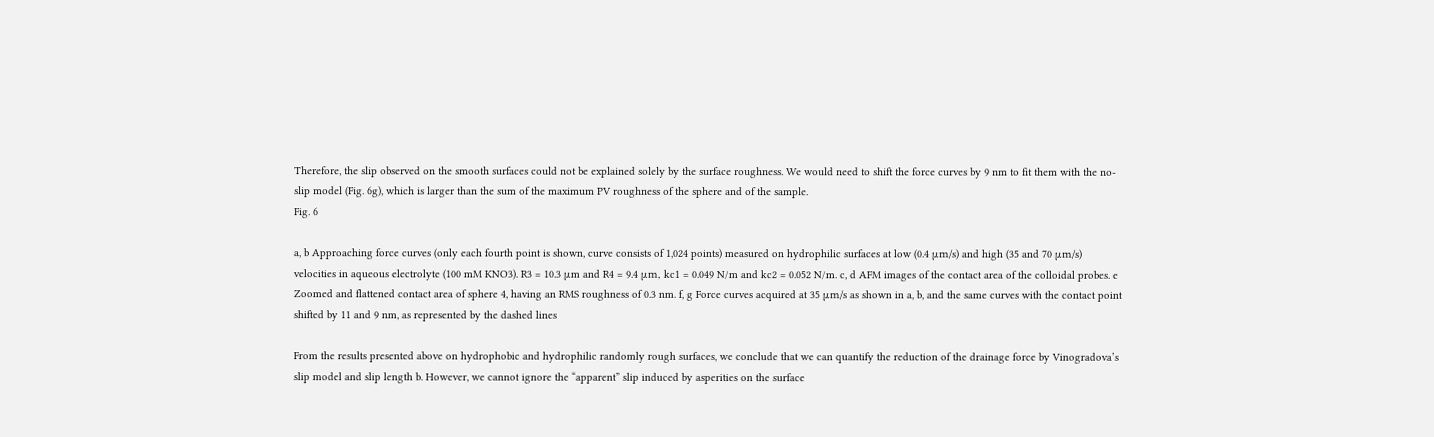Therefore, the slip observed on the smooth surfaces could not be explained solely by the surface roughness. We would need to shift the force curves by 9 nm to fit them with the no-slip model (Fig. 6g), which is larger than the sum of the maximum PV roughness of the sphere and of the sample.
Fig. 6

a, b Approaching force curves (only each fourth point is shown, curve consists of 1,024 points) measured on hydrophilic surfaces at low (0.4 μm/s) and high (35 and 70 μm/s) velocities in aqueous electrolyte (100 mM KNO3). R3 = 10.3 μm and R4 = 9.4 μm, kc1 = 0.049 N/m and kc2 = 0.052 N/m. c, d AFM images of the contact area of the colloidal probes. e Zoomed and flattened contact area of sphere 4, having an RMS roughness of 0.3 nm. f, g Force curves acquired at 35 μm/s as shown in a, b, and the same curves with the contact point shifted by 11 and 9 nm, as represented by the dashed lines

From the results presented above on hydrophobic and hydrophilic randomly rough surfaces, we conclude that we can quantify the reduction of the drainage force by Vinogradova’s slip model and slip length b. However, we cannot ignore the “apparent” slip induced by asperities on the surface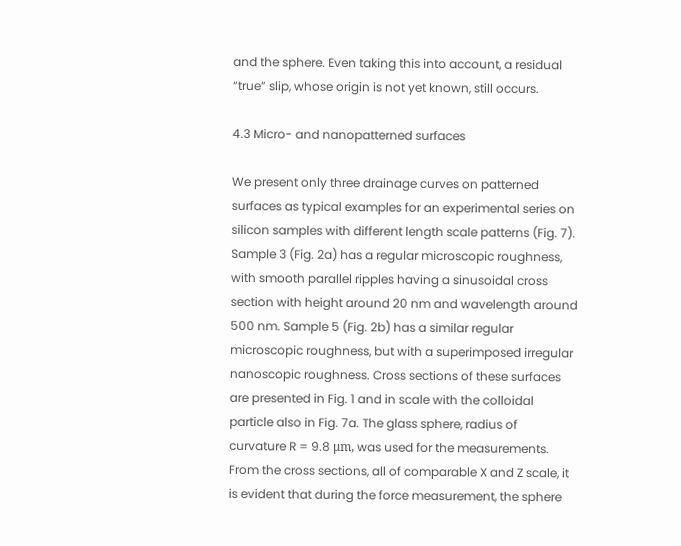and the sphere. Even taking this into account, a residual “true” slip, whose origin is not yet known, still occurs.

4.3 Micro- and nanopatterned surfaces

We present only three drainage curves on patterned surfaces as typical examples for an experimental series on silicon samples with different length scale patterns (Fig. 7). Sample 3 (Fig. 2a) has a regular microscopic roughness, with smooth parallel ripples having a sinusoidal cross section with height around 20 nm and wavelength around 500 nm. Sample 5 (Fig. 2b) has a similar regular microscopic roughness, but with a superimposed irregular nanoscopic roughness. Cross sections of these surfaces are presented in Fig. 1 and in scale with the colloidal particle also in Fig. 7a. The glass sphere, radius of curvature R = 9.8 μm, was used for the measurements. From the cross sections, all of comparable X and Z scale, it is evident that during the force measurement, the sphere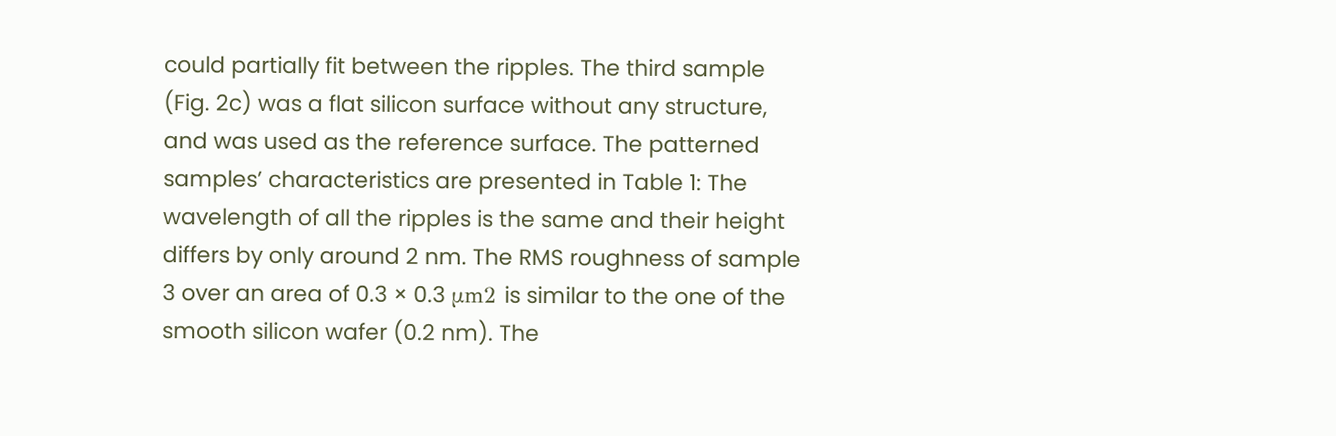could partially fit between the ripples. The third sample (Fig. 2c) was a flat silicon surface without any structure, and was used as the reference surface. The patterned samples’ characteristics are presented in Table 1: The wavelength of all the ripples is the same and their height differs by only around 2 nm. The RMS roughness of sample 3 over an area of 0.3 × 0.3 μm2 is similar to the one of the smooth silicon wafer (0.2 nm). The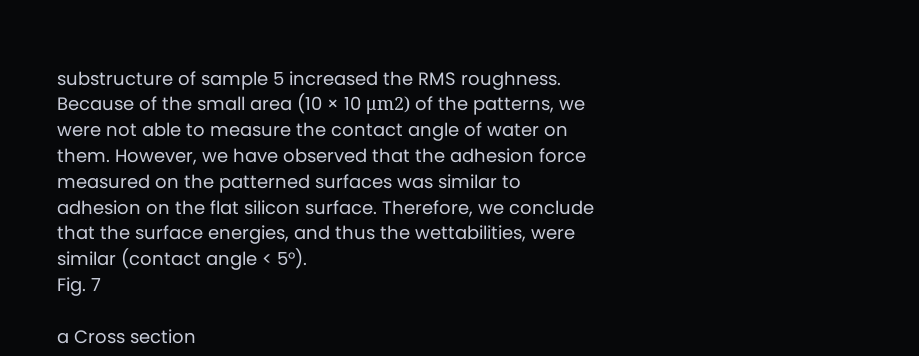substructure of sample 5 increased the RMS roughness. Because of the small area (10 × 10 μm2) of the patterns, we were not able to measure the contact angle of water on them. However, we have observed that the adhesion force measured on the patterned surfaces was similar to adhesion on the flat silicon surface. Therefore, we conclude that the surface energies, and thus the wettabilities, were similar (contact angle < 5°).
Fig. 7

a Cross section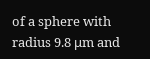of a sphere with radius 9.8 μm and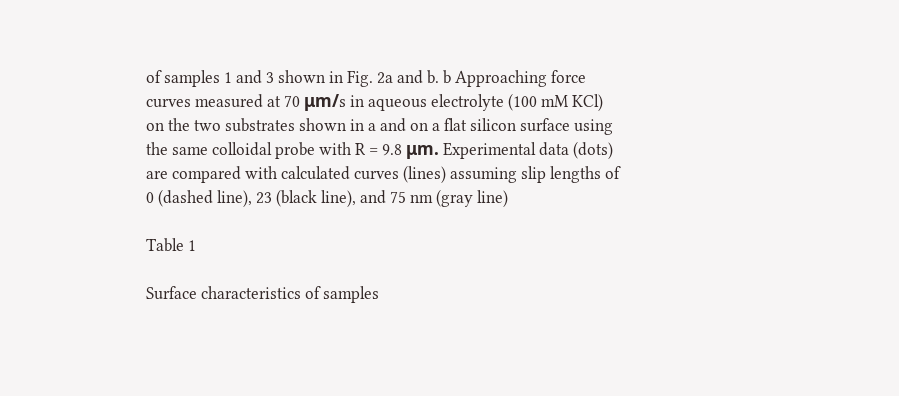of samples 1 and 3 shown in Fig. 2a and b. b Approaching force curves measured at 70 μm/s in aqueous electrolyte (100 mM KCl) on the two substrates shown in a and on a flat silicon surface using the same colloidal probe with R = 9.8 μm. Experimental data (dots) are compared with calculated curves (lines) assuming slip lengths of 0 (dashed line), 23 (black line), and 75 nm (gray line)

Table 1

Surface characteristics of samples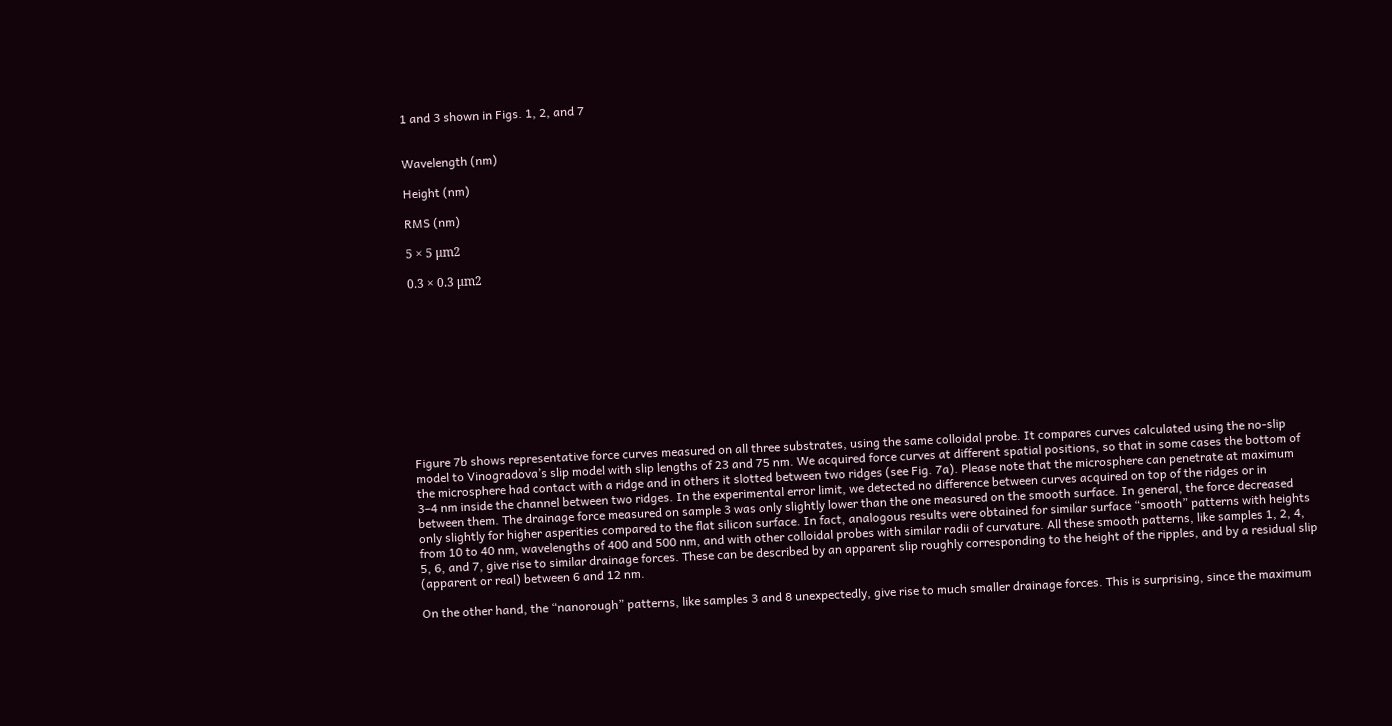1 and 3 shown in Figs. 1, 2, and 7


Wavelength (nm)

Height (nm)

RMS (nm)

5 × 5 μm2

0.3 × 0.3 μm2











Figure 7b shows representative force curves measured on all three substrates, using the same colloidal probe. It compares curves calculated using the no-slip model to Vinogradova’s slip model with slip lengths of 23 and 75 nm. We acquired force curves at different spatial positions, so that in some cases the bottom of the microsphere had contact with a ridge and in others it slotted between two ridges (see Fig. 7a). Please note that the microsphere can penetrate at maximum 3–4 nm inside the channel between two ridges. In the experimental error limit, we detected no difference between curves acquired on top of the ridges or in between them. The drainage force measured on sample 3 was only slightly lower than the one measured on the smooth surface. In general, the force decreased only slightly for higher asperities compared to the flat silicon surface. In fact, analogous results were obtained for similar surface “smooth” patterns with heights from 10 to 40 nm, wavelengths of 400 and 500 nm, and with other colloidal probes with similar radii of curvature. All these smooth patterns, like samples 1, 2, 4, 5, 6, and 7, give rise to similar drainage forces. These can be described by an apparent slip roughly corresponding to the height of the ripples, and by a residual slip (apparent or real) between 6 and 12 nm.

On the other hand, the “nanorough” patterns, like samples 3 and 8 unexpectedly, give rise to much smaller drainage forces. This is surprising, since the maximum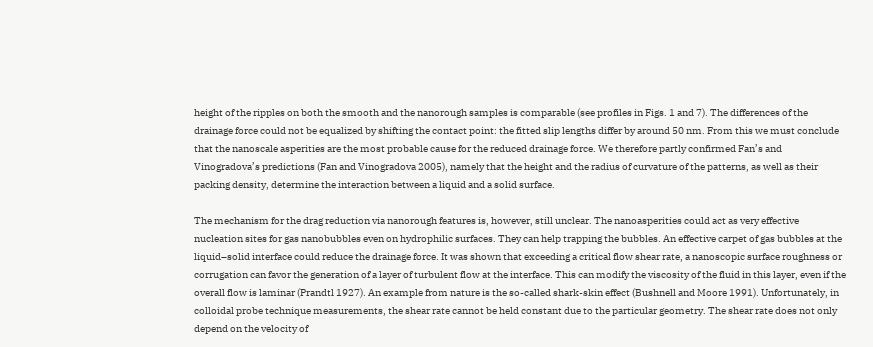height of the ripples on both the smooth and the nanorough samples is comparable (see profiles in Figs. 1 and 7). The differences of the drainage force could not be equalized by shifting the contact point: the fitted slip lengths differ by around 50 nm. From this we must conclude that the nanoscale asperities are the most probable cause for the reduced drainage force. We therefore partly confirmed Fan’s and Vinogradova’s predictions (Fan and Vinogradova 2005), namely that the height and the radius of curvature of the patterns, as well as their packing density, determine the interaction between a liquid and a solid surface.

The mechanism for the drag reduction via nanorough features is, however, still unclear. The nanoasperities could act as very effective nucleation sites for gas nanobubbles even on hydrophilic surfaces. They can help trapping the bubbles. An effective carpet of gas bubbles at the liquid–solid interface could reduce the drainage force. It was shown that exceeding a critical flow shear rate, a nanoscopic surface roughness or corrugation can favor the generation of a layer of turbulent flow at the interface. This can modify the viscosity of the fluid in this layer, even if the overall flow is laminar (Prandtl 1927). An example from nature is the so-called shark-skin effect (Bushnell and Moore 1991). Unfortunately, in colloidal probe technique measurements, the shear rate cannot be held constant due to the particular geometry. The shear rate does not only depend on the velocity of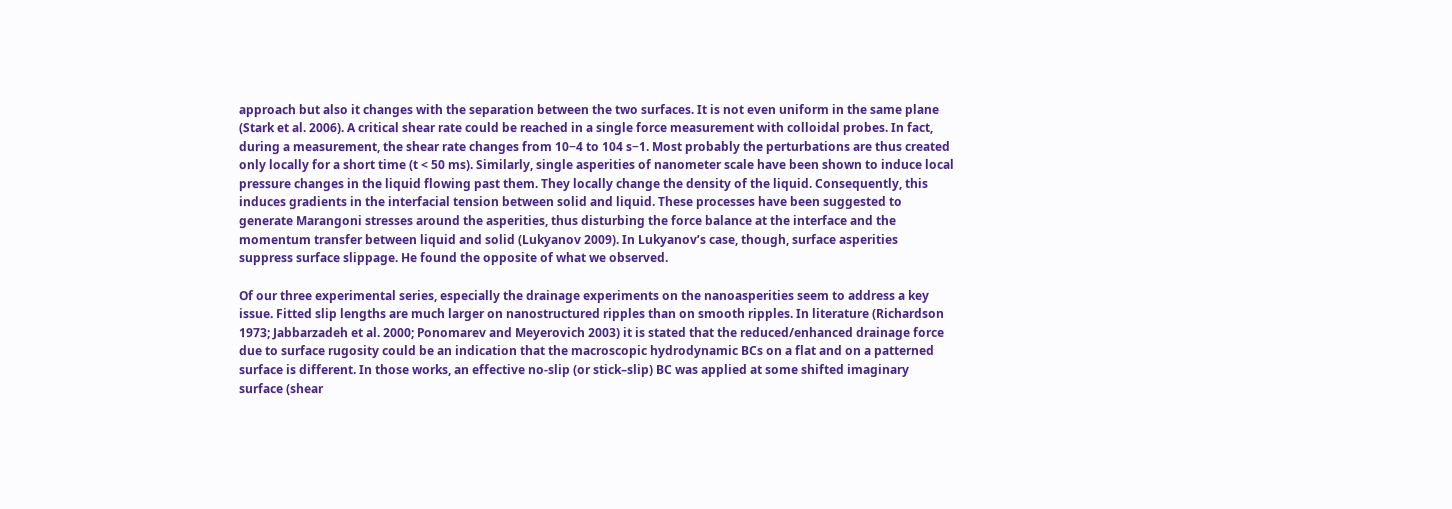approach but also it changes with the separation between the two surfaces. It is not even uniform in the same plane (Stark et al. 2006). A critical shear rate could be reached in a single force measurement with colloidal probes. In fact, during a measurement, the shear rate changes from 10−4 to 104 s−1. Most probably the perturbations are thus created only locally for a short time (t < 50 ms). Similarly, single asperities of nanometer scale have been shown to induce local pressure changes in the liquid flowing past them. They locally change the density of the liquid. Consequently, this induces gradients in the interfacial tension between solid and liquid. These processes have been suggested to generate Marangoni stresses around the asperities, thus disturbing the force balance at the interface and the momentum transfer between liquid and solid (Lukyanov 2009). In Lukyanov’s case, though, surface asperities suppress surface slippage. He found the opposite of what we observed.

Of our three experimental series, especially the drainage experiments on the nanoasperities seem to address a key issue. Fitted slip lengths are much larger on nanostructured ripples than on smooth ripples. In literature (Richardson 1973; Jabbarzadeh et al. 2000; Ponomarev and Meyerovich 2003) it is stated that the reduced/enhanced drainage force due to surface rugosity could be an indication that the macroscopic hydrodynamic BCs on a flat and on a patterned surface is different. In those works, an effective no-slip (or stick–slip) BC was applied at some shifted imaginary surface (shear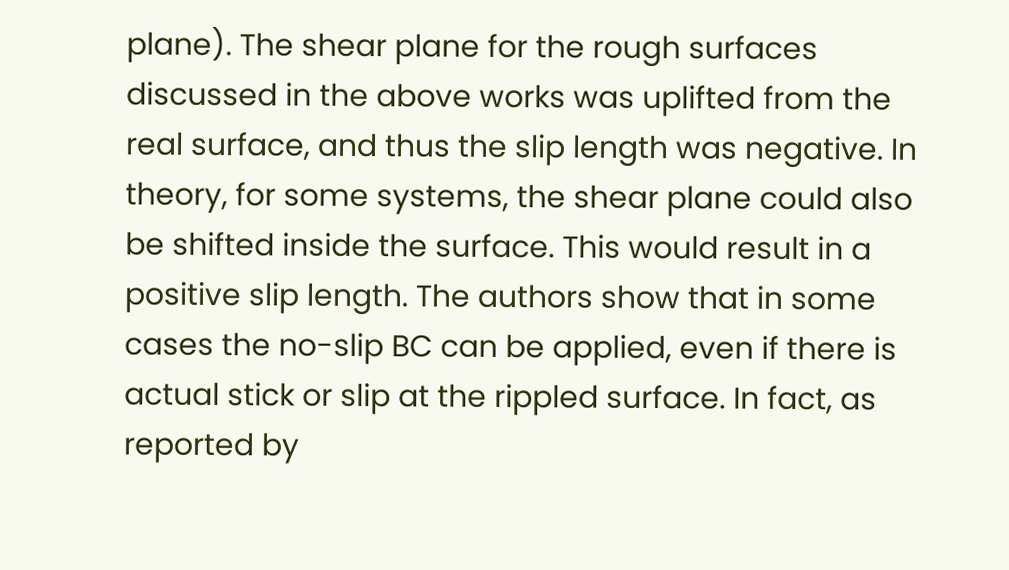plane). The shear plane for the rough surfaces discussed in the above works was uplifted from the real surface, and thus the slip length was negative. In theory, for some systems, the shear plane could also be shifted inside the surface. This would result in a positive slip length. The authors show that in some cases the no-slip BC can be applied, even if there is actual stick or slip at the rippled surface. In fact, as reported by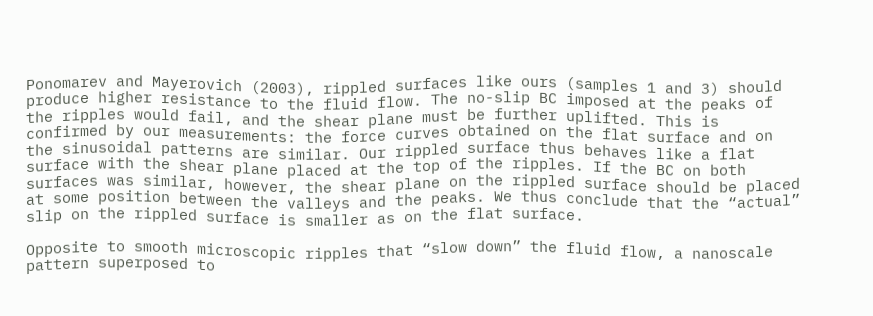Ponomarev and Mayerovich (2003), rippled surfaces like ours (samples 1 and 3) should produce higher resistance to the fluid flow. The no-slip BC imposed at the peaks of the ripples would fail, and the shear plane must be further uplifted. This is confirmed by our measurements: the force curves obtained on the flat surface and on the sinusoidal patterns are similar. Our rippled surface thus behaves like a flat surface with the shear plane placed at the top of the ripples. If the BC on both surfaces was similar, however, the shear plane on the rippled surface should be placed at some position between the valleys and the peaks. We thus conclude that the “actual” slip on the rippled surface is smaller as on the flat surface.

Opposite to smooth microscopic ripples that “slow down” the fluid flow, a nanoscale pattern superposed to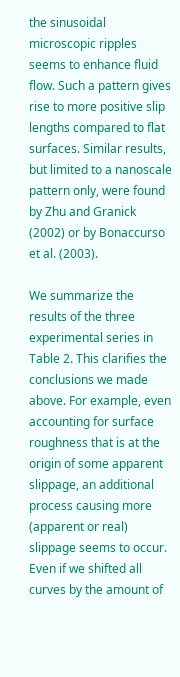the sinusoidal microscopic ripples seems to enhance fluid flow. Such a pattern gives rise to more positive slip lengths compared to flat surfaces. Similar results, but limited to a nanoscale pattern only, were found by Zhu and Granick (2002) or by Bonaccurso et al. (2003).

We summarize the results of the three experimental series in Table 2. This clarifies the conclusions we made above. For example, even accounting for surface roughness that is at the origin of some apparent slippage, an additional process causing more (apparent or real) slippage seems to occur. Even if we shifted all curves by the amount of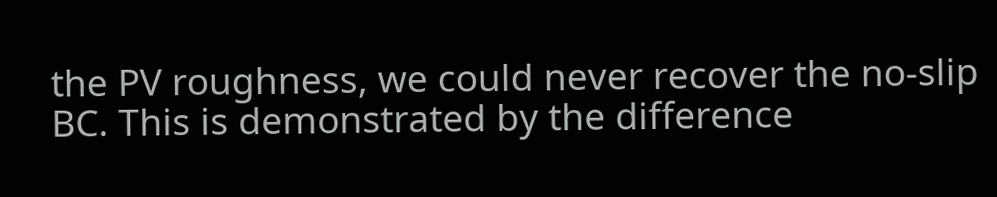the PV roughness, we could never recover the no-slip BC. This is demonstrated by the difference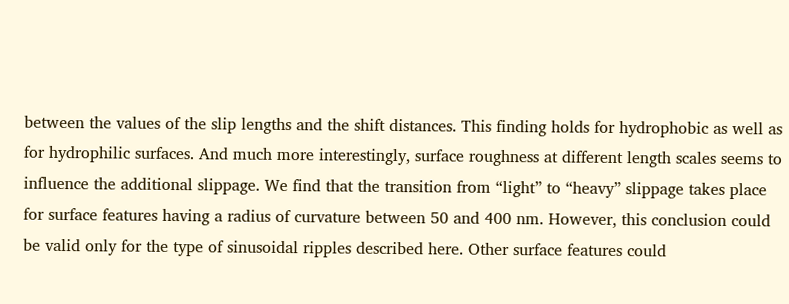between the values of the slip lengths and the shift distances. This finding holds for hydrophobic as well as for hydrophilic surfaces. And much more interestingly, surface roughness at different length scales seems to influence the additional slippage. We find that the transition from “light” to “heavy” slippage takes place for surface features having a radius of curvature between 50 and 400 nm. However, this conclusion could be valid only for the type of sinusoidal ripples described here. Other surface features could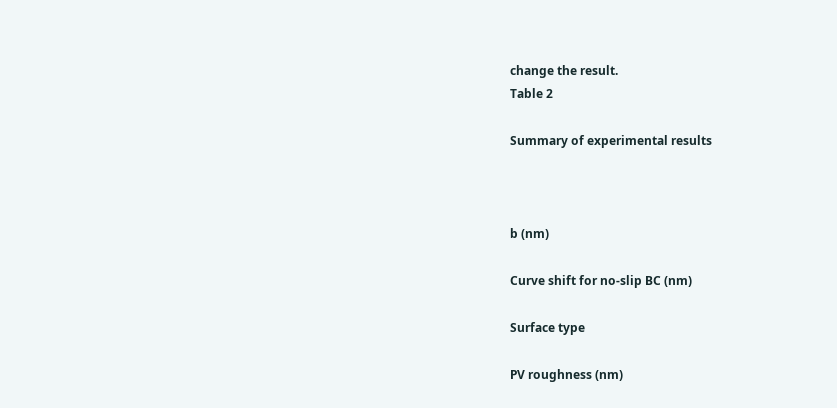change the result.
Table 2

Summary of experimental results



b (nm)

Curve shift for no-slip BC (nm)

Surface type

PV roughness (nm)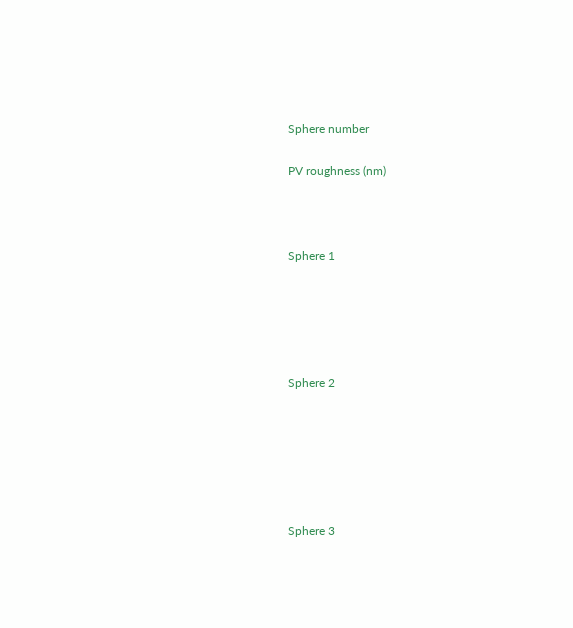Sphere number

PV roughness (nm)



Sphere 1





Sphere 2






Sphere 3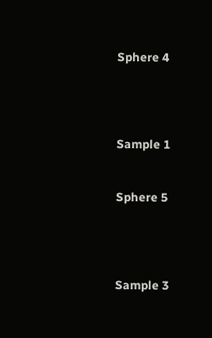Sphere 4




Sample 1


Sphere 5




Sample 3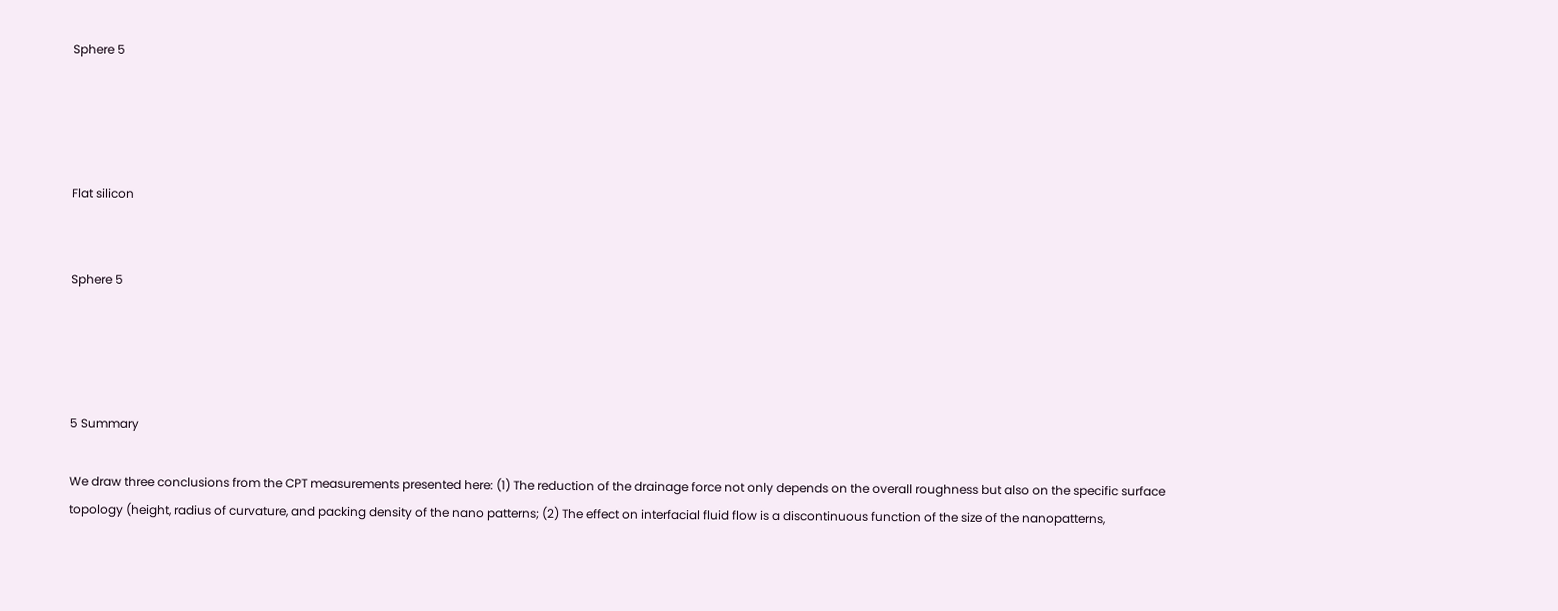Sphere 5




Flat silicon


Sphere 5




5 Summary

We draw three conclusions from the CPT measurements presented here: (1) The reduction of the drainage force not only depends on the overall roughness but also on the specific surface topology (height, radius of curvature, and packing density of the nano patterns; (2) The effect on interfacial fluid flow is a discontinuous function of the size of the nanopatterns,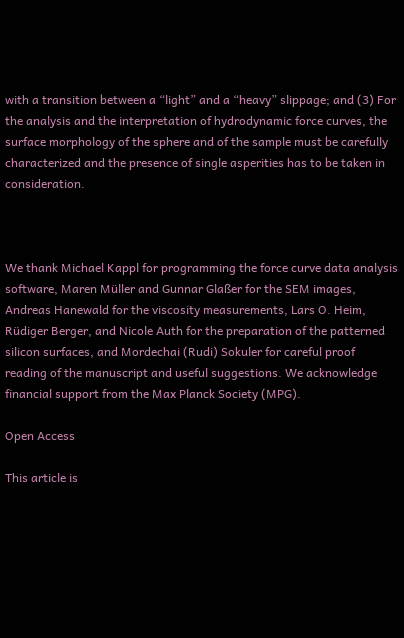with a transition between a “light” and a “heavy” slippage; and (3) For the analysis and the interpretation of hydrodynamic force curves, the surface morphology of the sphere and of the sample must be carefully characterized and the presence of single asperities has to be taken in consideration.



We thank Michael Kappl for programming the force curve data analysis software, Maren Müller and Gunnar Glaßer for the SEM images, Andreas Hanewald for the viscosity measurements, Lars O. Heim, Rüdiger Berger, and Nicole Auth for the preparation of the patterned silicon surfaces, and Mordechai (Rudi) Sokuler for careful proof reading of the manuscript and useful suggestions. We acknowledge financial support from the Max Planck Society (MPG).

Open Access

This article is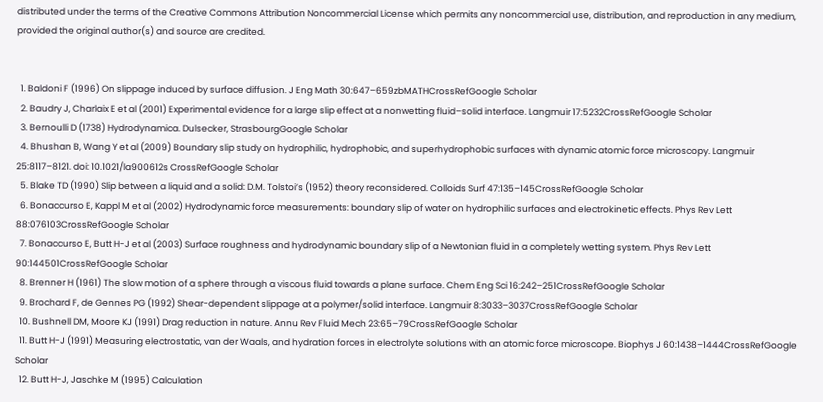distributed under the terms of the Creative Commons Attribution Noncommercial License which permits any noncommercial use, distribution, and reproduction in any medium, provided the original author(s) and source are credited.


  1. Baldoni F (1996) On slippage induced by surface diffusion. J Eng Math 30:647–659zbMATHCrossRefGoogle Scholar
  2. Baudry J, Charlaix E et al (2001) Experimental evidence for a large slip effect at a nonwetting fluid–solid interface. Langmuir 17:5232CrossRefGoogle Scholar
  3. Bernoulli D (1738) Hydrodynamica. Dulsecker, StrasbourgGoogle Scholar
  4. Bhushan B, Wang Y et al (2009) Boundary slip study on hydrophilic, hydrophobic, and superhydrophobic surfaces with dynamic atomic force microscopy. Langmuir 25:8117–8121. doi: 10.1021/la900612s CrossRefGoogle Scholar
  5. Blake TD (1990) Slip between a liquid and a solid: D.M. Tolstoi’s (1952) theory reconsidered. Colloids Surf 47:135–145CrossRefGoogle Scholar
  6. Bonaccurso E, Kappl M et al (2002) Hydrodynamic force measurements: boundary slip of water on hydrophilic surfaces and electrokinetic effects. Phys Rev Lett 88:076103CrossRefGoogle Scholar
  7. Bonaccurso E, Butt H-J et al (2003) Surface roughness and hydrodynamic boundary slip of a Newtonian fluid in a completely wetting system. Phys Rev Lett 90:144501CrossRefGoogle Scholar
  8. Brenner H (1961) The slow motion of a sphere through a viscous fluid towards a plane surface. Chem Eng Sci 16:242–251CrossRefGoogle Scholar
  9. Brochard F, de Gennes PG (1992) Shear-dependent slippage at a polymer/solid interface. Langmuir 8:3033–3037CrossRefGoogle Scholar
  10. Bushnell DM, Moore KJ (1991) Drag reduction in nature. Annu Rev Fluid Mech 23:65–79CrossRefGoogle Scholar
  11. Butt H-J (1991) Measuring electrostatic, van der Waals, and hydration forces in electrolyte solutions with an atomic force microscope. Biophys J 60:1438–1444CrossRefGoogle Scholar
  12. Butt H-J, Jaschke M (1995) Calculation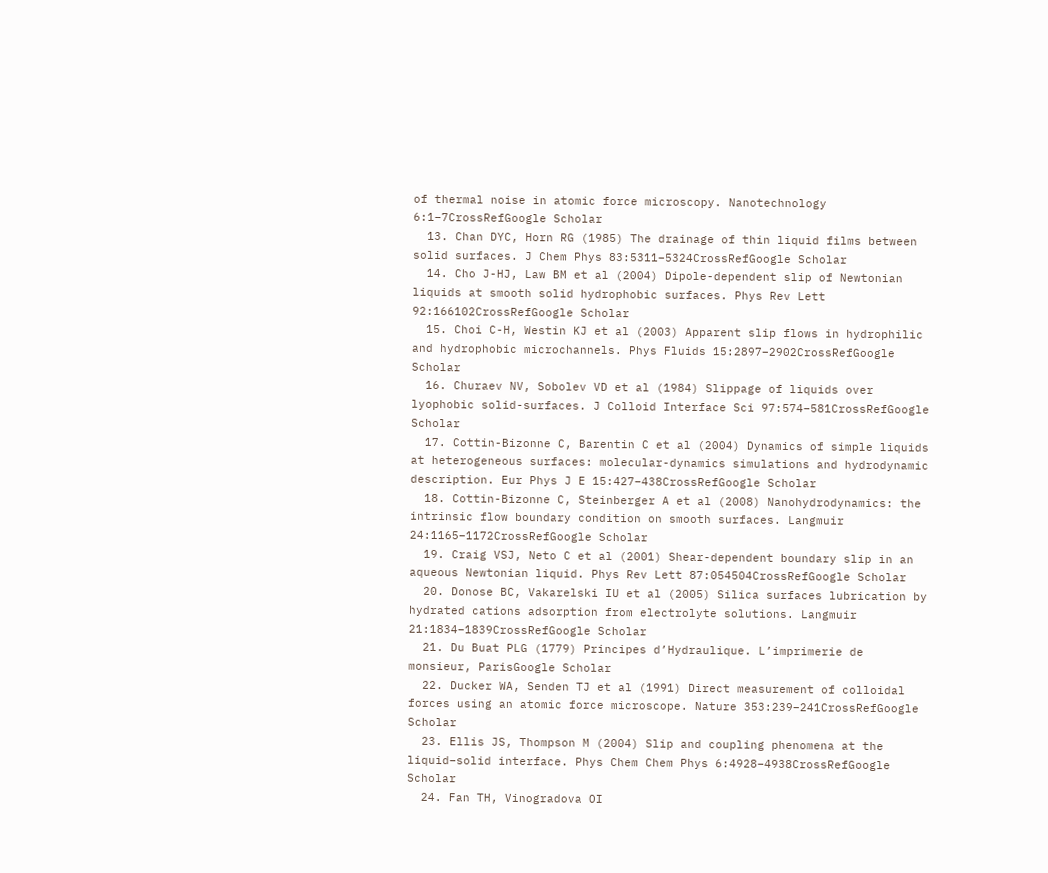of thermal noise in atomic force microscopy. Nanotechnology 6:1–7CrossRefGoogle Scholar
  13. Chan DYC, Horn RG (1985) The drainage of thin liquid films between solid surfaces. J Chem Phys 83:5311–5324CrossRefGoogle Scholar
  14. Cho J-HJ, Law BM et al (2004) Dipole-dependent slip of Newtonian liquids at smooth solid hydrophobic surfaces. Phys Rev Lett 92:166102CrossRefGoogle Scholar
  15. Choi C-H, Westin KJ et al (2003) Apparent slip flows in hydrophilic and hydrophobic microchannels. Phys Fluids 15:2897–2902CrossRefGoogle Scholar
  16. Churaev NV, Sobolev VD et al (1984) Slippage of liquids over lyophobic solid-surfaces. J Colloid Interface Sci 97:574–581CrossRefGoogle Scholar
  17. Cottin-Bizonne C, Barentin C et al (2004) Dynamics of simple liquids at heterogeneous surfaces: molecular-dynamics simulations and hydrodynamic description. Eur Phys J E 15:427–438CrossRefGoogle Scholar
  18. Cottin-Bizonne C, Steinberger A et al (2008) Nanohydrodynamics: the intrinsic flow boundary condition on smooth surfaces. Langmuir 24:1165–1172CrossRefGoogle Scholar
  19. Craig VSJ, Neto C et al (2001) Shear-dependent boundary slip in an aqueous Newtonian liquid. Phys Rev Lett 87:054504CrossRefGoogle Scholar
  20. Donose BC, Vakarelski IU et al (2005) Silica surfaces lubrication by hydrated cations adsorption from electrolyte solutions. Langmuir 21:1834–1839CrossRefGoogle Scholar
  21. Du Buat PLG (1779) Principes d’Hydraulique. L’imprimerie de monsieur, ParisGoogle Scholar
  22. Ducker WA, Senden TJ et al (1991) Direct measurement of colloidal forces using an atomic force microscope. Nature 353:239–241CrossRefGoogle Scholar
  23. Ellis JS, Thompson M (2004) Slip and coupling phenomena at the liquid–solid interface. Phys Chem Chem Phys 6:4928–4938CrossRefGoogle Scholar
  24. Fan TH, Vinogradova OI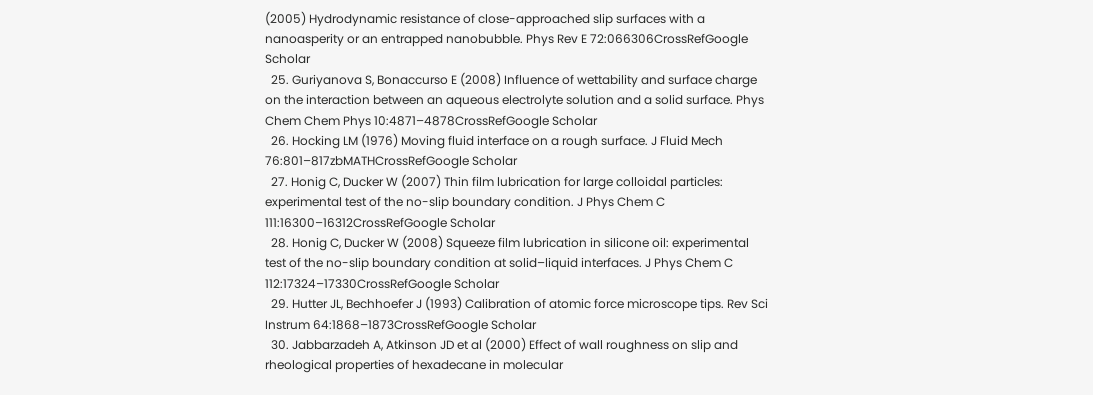(2005) Hydrodynamic resistance of close-approached slip surfaces with a nanoasperity or an entrapped nanobubble. Phys Rev E 72:066306CrossRefGoogle Scholar
  25. Guriyanova S, Bonaccurso E (2008) Influence of wettability and surface charge on the interaction between an aqueous electrolyte solution and a solid surface. Phys Chem Chem Phys 10:4871–4878CrossRefGoogle Scholar
  26. Hocking LM (1976) Moving fluid interface on a rough surface. J Fluid Mech 76:801–817zbMATHCrossRefGoogle Scholar
  27. Honig C, Ducker W (2007) Thin film lubrication for large colloidal particles: experimental test of the no-slip boundary condition. J Phys Chem C 111:16300–16312CrossRefGoogle Scholar
  28. Honig C, Ducker W (2008) Squeeze film lubrication in silicone oil: experimental test of the no-slip boundary condition at solid–liquid interfaces. J Phys Chem C 112:17324–17330CrossRefGoogle Scholar
  29. Hutter JL, Bechhoefer J (1993) Calibration of atomic force microscope tips. Rev Sci Instrum 64:1868–1873CrossRefGoogle Scholar
  30. Jabbarzadeh A, Atkinson JD et al (2000) Effect of wall roughness on slip and rheological properties of hexadecane in molecular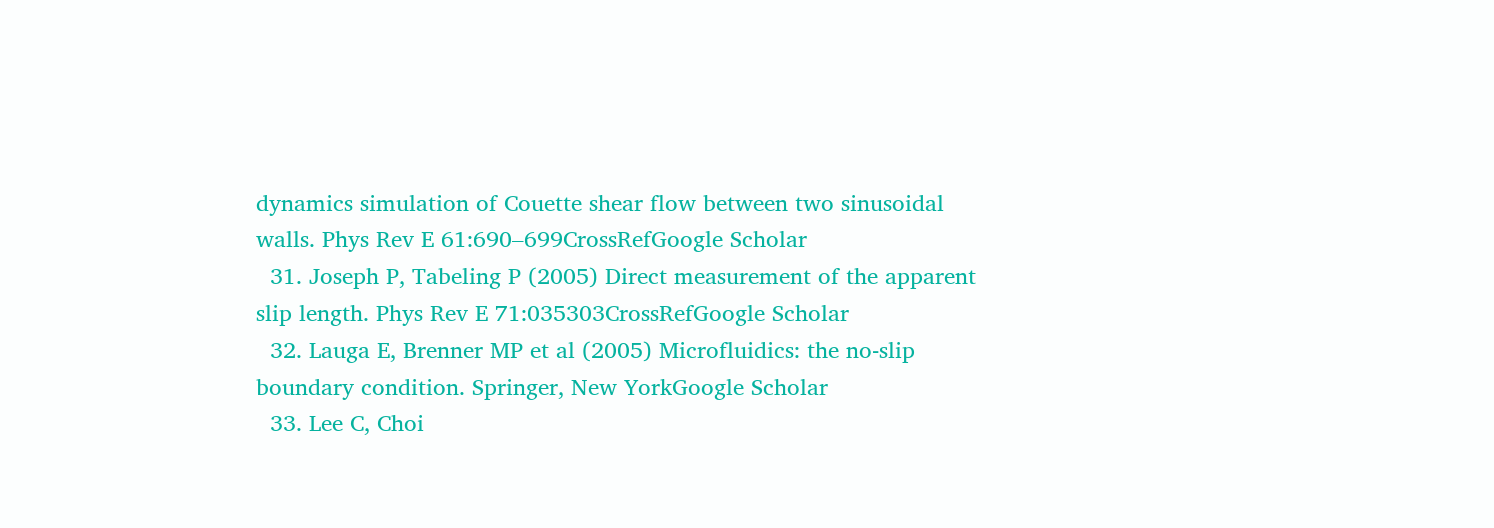dynamics simulation of Couette shear flow between two sinusoidal walls. Phys Rev E 61:690–699CrossRefGoogle Scholar
  31. Joseph P, Tabeling P (2005) Direct measurement of the apparent slip length. Phys Rev E 71:035303CrossRefGoogle Scholar
  32. Lauga E, Brenner MP et al (2005) Microfluidics: the no-slip boundary condition. Springer, New YorkGoogle Scholar
  33. Lee C, Choi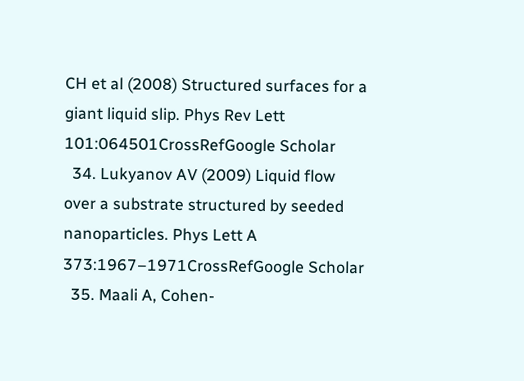CH et al (2008) Structured surfaces for a giant liquid slip. Phys Rev Lett 101:064501CrossRefGoogle Scholar
  34. Lukyanov AV (2009) Liquid flow over a substrate structured by seeded nanoparticles. Phys Lett A 373:1967–1971CrossRefGoogle Scholar
  35. Maali A, Cohen-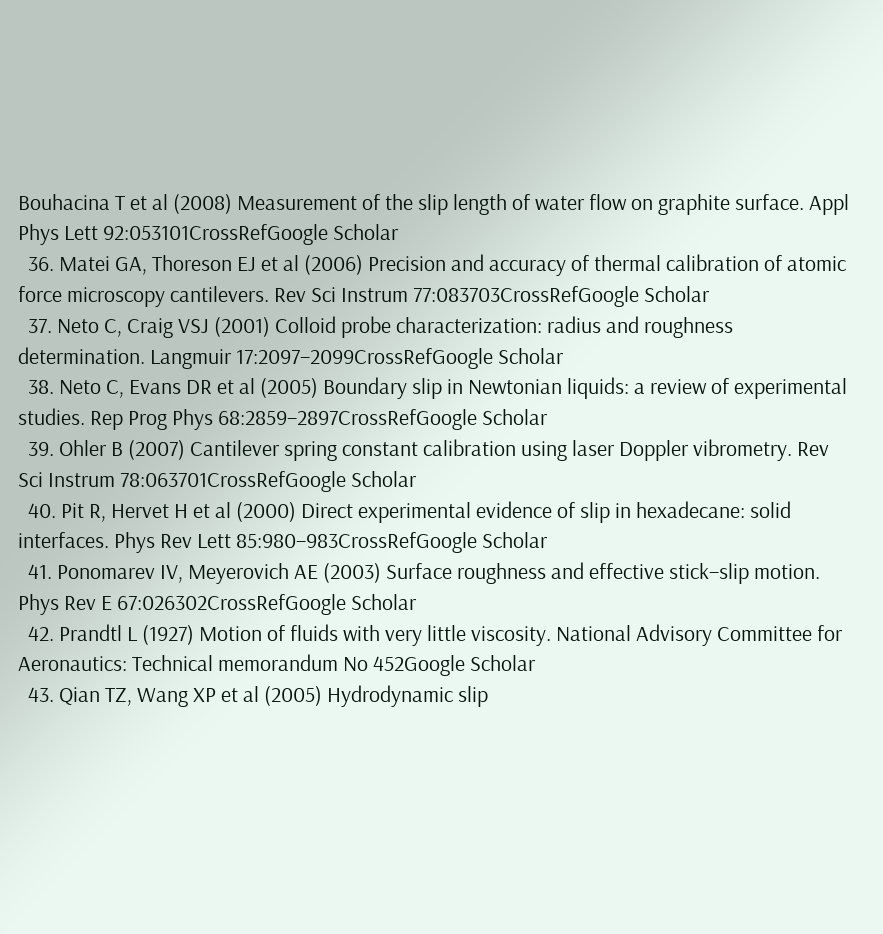Bouhacina T et al (2008) Measurement of the slip length of water flow on graphite surface. Appl Phys Lett 92:053101CrossRefGoogle Scholar
  36. Matei GA, Thoreson EJ et al (2006) Precision and accuracy of thermal calibration of atomic force microscopy cantilevers. Rev Sci Instrum 77:083703CrossRefGoogle Scholar
  37. Neto C, Craig VSJ (2001) Colloid probe characterization: radius and roughness determination. Langmuir 17:2097–2099CrossRefGoogle Scholar
  38. Neto C, Evans DR et al (2005) Boundary slip in Newtonian liquids: a review of experimental studies. Rep Prog Phys 68:2859–2897CrossRefGoogle Scholar
  39. Ohler B (2007) Cantilever spring constant calibration using laser Doppler vibrometry. Rev Sci Instrum 78:063701CrossRefGoogle Scholar
  40. Pit R, Hervet H et al (2000) Direct experimental evidence of slip in hexadecane: solid interfaces. Phys Rev Lett 85:980–983CrossRefGoogle Scholar
  41. Ponomarev IV, Meyerovich AE (2003) Surface roughness and effective stick–slip motion. Phys Rev E 67:026302CrossRefGoogle Scholar
  42. Prandtl L (1927) Motion of fluids with very little viscosity. National Advisory Committee for Aeronautics: Technical memorandum No 452Google Scholar
  43. Qian TZ, Wang XP et al (2005) Hydrodynamic slip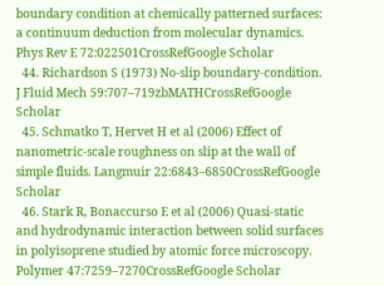boundary condition at chemically patterned surfaces: a continuum deduction from molecular dynamics. Phys Rev E 72:022501CrossRefGoogle Scholar
  44. Richardson S (1973) No-slip boundary-condition. J Fluid Mech 59:707–719zbMATHCrossRefGoogle Scholar
  45. Schmatko T, Hervet H et al (2006) Effect of nanometric-scale roughness on slip at the wall of simple fluids. Langmuir 22:6843–6850CrossRefGoogle Scholar
  46. Stark R, Bonaccurso E et al (2006) Quasi-static and hydrodynamic interaction between solid surfaces in polyisoprene studied by atomic force microscopy. Polymer 47:7259–7270CrossRefGoogle Scholar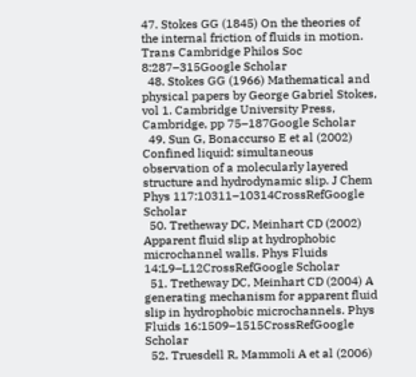47. Stokes GG (1845) On the theories of the internal friction of fluids in motion. Trans Cambridge Philos Soc 8:287–315Google Scholar
  48. Stokes GG (1966) Mathematical and physical papers by George Gabriel Stokes, vol 1. Cambridge University Press, Cambridge, pp 75–187Google Scholar
  49. Sun G, Bonaccurso E et al (2002) Confined liquid: simultaneous observation of a molecularly layered structure and hydrodynamic slip. J Chem Phys 117:10311–10314CrossRefGoogle Scholar
  50. Tretheway DC, Meinhart CD (2002) Apparent fluid slip at hydrophobic microchannel walls. Phys Fluids 14:L9–L12CrossRefGoogle Scholar
  51. Tretheway DC, Meinhart CD (2004) A generating mechanism for apparent fluid slip in hydrophobic microchannels. Phys Fluids 16:1509–1515CrossRefGoogle Scholar
  52. Truesdell R, Mammoli A et al (2006)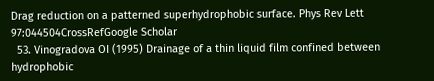Drag reduction on a patterned superhydrophobic surface. Phys Rev Lett 97:044504CrossRefGoogle Scholar
  53. Vinogradova OI (1995) Drainage of a thin liquid film confined between hydrophobic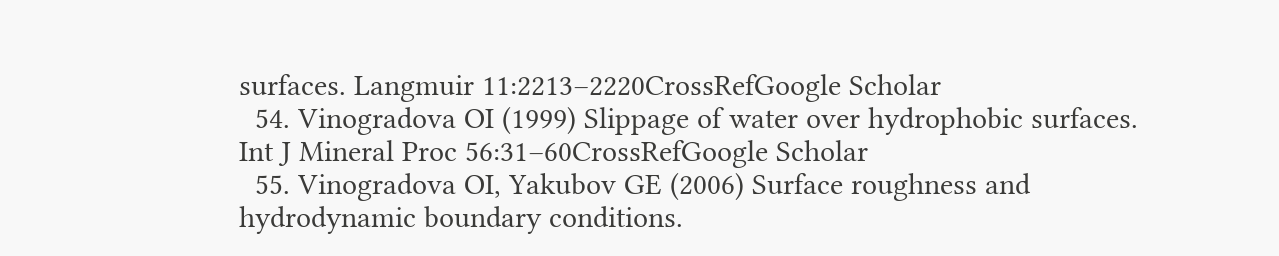surfaces. Langmuir 11:2213–2220CrossRefGoogle Scholar
  54. Vinogradova OI (1999) Slippage of water over hydrophobic surfaces. Int J Mineral Proc 56:31–60CrossRefGoogle Scholar
  55. Vinogradova OI, Yakubov GE (2006) Surface roughness and hydrodynamic boundary conditions.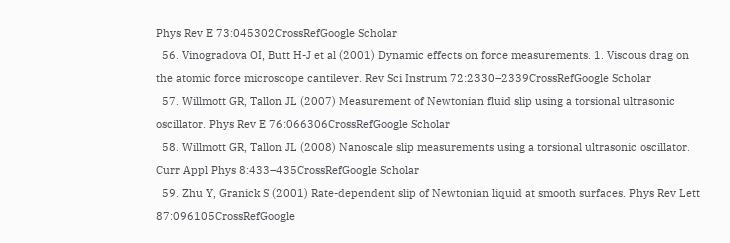Phys Rev E 73:045302CrossRefGoogle Scholar
  56. Vinogradova OI, Butt H-J et al (2001) Dynamic effects on force measurements. 1. Viscous drag on the atomic force microscope cantilever. Rev Sci Instrum 72:2330–2339CrossRefGoogle Scholar
  57. Willmott GR, Tallon JL (2007) Measurement of Newtonian fluid slip using a torsional ultrasonic oscillator. Phys Rev E 76:066306CrossRefGoogle Scholar
  58. Willmott GR, Tallon JL (2008) Nanoscale slip measurements using a torsional ultrasonic oscillator. Curr Appl Phys 8:433–435CrossRefGoogle Scholar
  59. Zhu Y, Granick S (2001) Rate-dependent slip of Newtonian liquid at smooth surfaces. Phys Rev Lett 87:096105CrossRefGoogle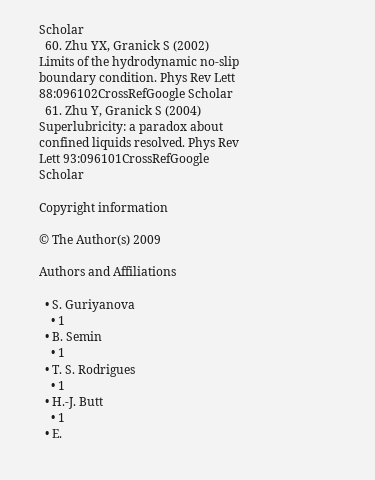Scholar
  60. Zhu YX, Granick S (2002) Limits of the hydrodynamic no-slip boundary condition. Phys Rev Lett 88:096102CrossRefGoogle Scholar
  61. Zhu Y, Granick S (2004) Superlubricity: a paradox about confined liquids resolved. Phys Rev Lett 93:096101CrossRefGoogle Scholar

Copyright information

© The Author(s) 2009

Authors and Affiliations

  • S. Guriyanova
    • 1
  • B. Semin
    • 1
  • T. S. Rodrigues
    • 1
  • H.-J. Butt
    • 1
  • E.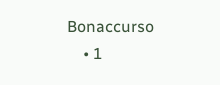Bonaccurso
    • 1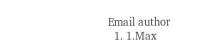Email author
  1. 1.Max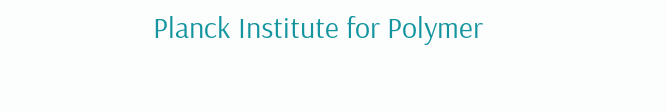Planck Institute for Polymer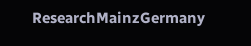ResearchMainzGermany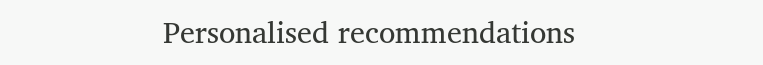Personalised recommendations